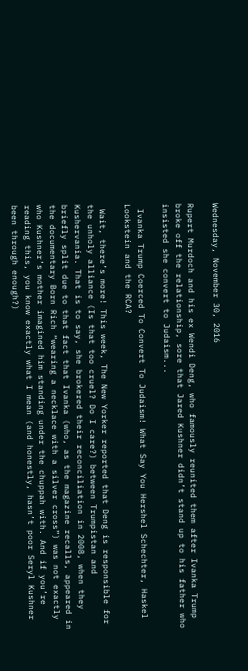Wednesday, November 30, 2016

Rupert Murdoch and his ex Wendi Deng, who famously reunited them after Ivanka Trump broke off the relationship, sore that Jared Kushner didn’t stand up to his father who insisted she convert to Judaism...

 Ivanka Trump Coerced To Convert To Judaism! What Say You Hershel Schechter, Haskel Lookstein and the RCA?

 Wait, there’s more! This week, The New Yorker reported that Deng is responsible for the unholy alliance (Is that too cruel? Do I care?) between Trumpistan and Kushervania. That is to say, she brokered their reconciliation in 2008, when they briefly split due to that fact that Ivanka (who, as the magazine recalls, appeared in the documentary Born Rich “wearing a necklace with a silver cross”) was not exactly who Kushner’s mother imagined him standing under the chuppah with. And if you’re reading this, you know exactly what I mean (and honestly, hasn’t poor Seryl Kushner been through enough?)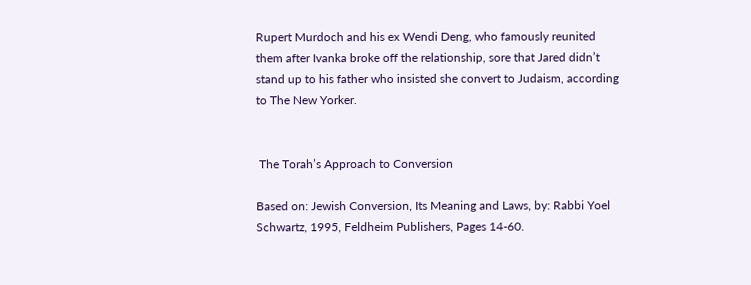Rupert Murdoch and his ex Wendi Deng, who famously reunited them after Ivanka broke off the relationship, sore that Jared didn’t stand up to his father who insisted she convert to Judaism, according to The New Yorker.


 The Torah’s Approach to Conversion

Based on: Jewish Conversion, Its Meaning and Laws, by: Rabbi Yoel Schwartz, 1995, Feldheim Publishers, Pages 14-60.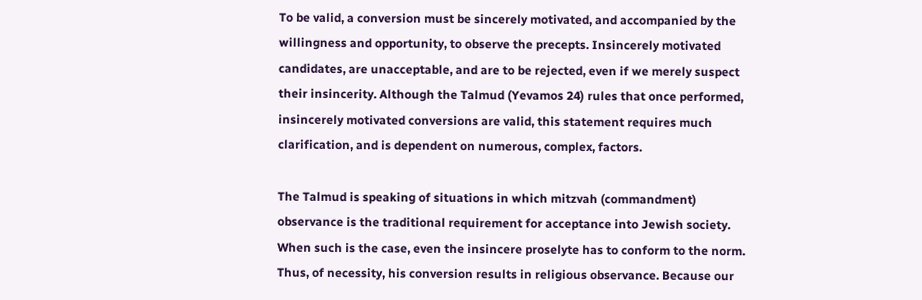To be valid, a conversion must be sincerely motivated, and accompanied by the willingness and opportunity, to observe the precepts. Insincerely motivated candidates, are unacceptable, and are to be rejected, even if we merely suspect their insincerity. Although the Talmud (Yevamos 24) rules that once performed, insincerely motivated conversions are valid, this statement requires much clarification, and is dependent on numerous, complex, factors.

The Talmud is speaking of situations in which mitzvah (commandment) observance is the traditional requirement for acceptance into Jewish society. When such is the case, even the insincere proselyte has to conform to the norm. Thus, of necessity, his conversion results in religious observance. Because our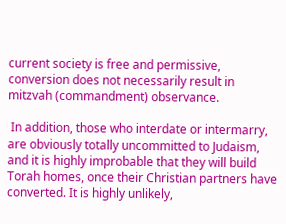current society is free and permissive, conversion does not necessarily result in mitzvah (commandment) observance.

 In addition, those who interdate or intermarry, are obviously totally uncommitted to Judaism, and it is highly improbable that they will build Torah homes, once their Christian partners have converted. It is highly unlikely,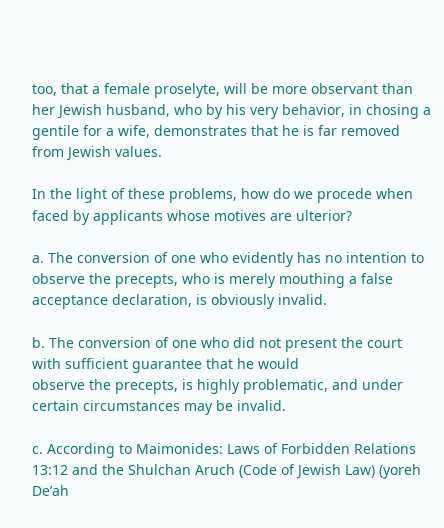too, that a female proselyte, will be more observant than her Jewish husband, who by his very behavior, in chosing a gentile for a wife, demonstrates that he is far removed from Jewish values.

In the light of these problems, how do we procede when faced by applicants whose motives are ulterior?

a. The conversion of one who evidently has no intention to observe the precepts, who is merely mouthing a false acceptance declaration, is obviously invalid.

b. The conversion of one who did not present the court with sufficient guarantee that he would
observe the precepts, is highly problematic, and under certain circumstances may be invalid.

c. According to Maimonides: Laws of Forbidden Relations 13:12 and the Shulchan Aruch (Code of Jewish Law) (yoreh De’ah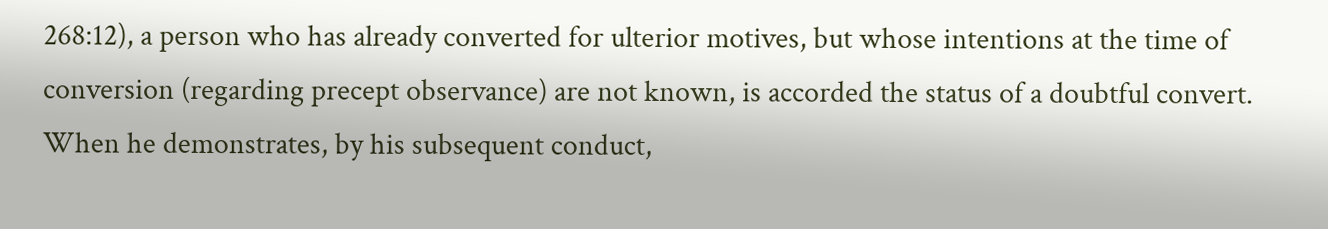268:12), a person who has already converted for ulterior motives, but whose intentions at the time of conversion (regarding precept observance) are not known, is accorded the status of a doubtful convert. When he demonstrates, by his subsequent conduct,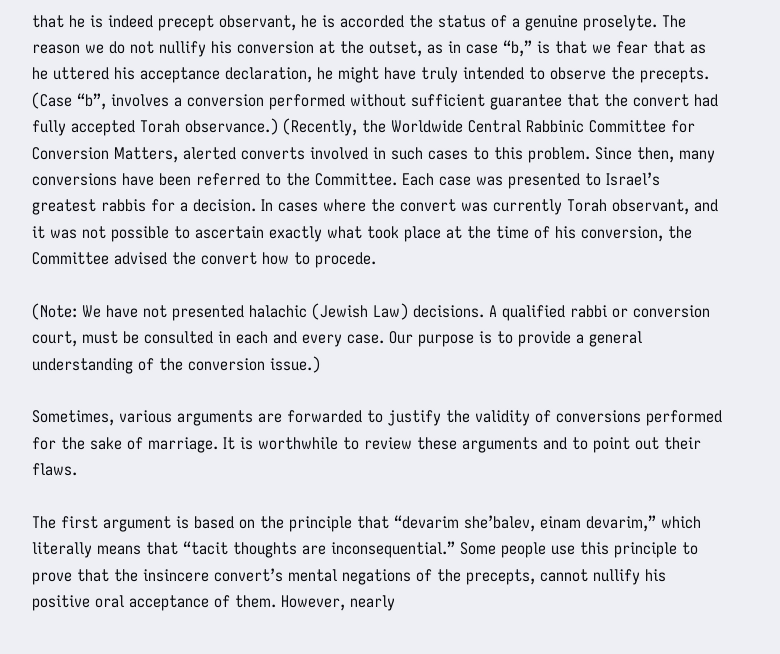that he is indeed precept observant, he is accorded the status of a genuine proselyte. The reason we do not nullify his conversion at the outset, as in case “b,” is that we fear that as he uttered his acceptance declaration, he might have truly intended to observe the precepts. (Case “b”, involves a conversion performed without sufficient guarantee that the convert had fully accepted Torah observance.) (Recently, the Worldwide Central Rabbinic Committee for Conversion Matters, alerted converts involved in such cases to this problem. Since then, many conversions have been referred to the Committee. Each case was presented to Israel’s greatest rabbis for a decision. In cases where the convert was currently Torah observant, and it was not possible to ascertain exactly what took place at the time of his conversion, the Committee advised the convert how to procede.

(Note: We have not presented halachic (Jewish Law) decisions. A qualified rabbi or conversion court, must be consulted in each and every case. Our purpose is to provide a general understanding of the conversion issue.)

Sometimes, various arguments are forwarded to justify the validity of conversions performed for the sake of marriage. It is worthwhile to review these arguments and to point out their flaws.

The first argument is based on the principle that “devarim she’balev, einam devarim,” which literally means that “tacit thoughts are inconsequential.” Some people use this principle to prove that the insincere convert’s mental negations of the precepts, cannot nullify his positive oral acceptance of them. However, nearly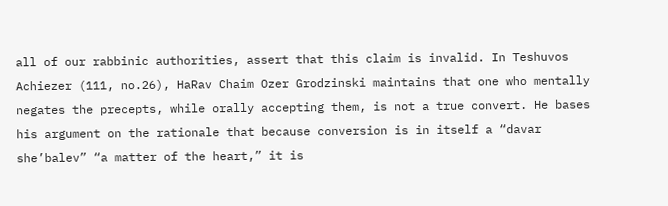all of our rabbinic authorities, assert that this claim is invalid. In Teshuvos Achiezer (111, no.26), HaRav Chaim Ozer Grodzinski maintains that one who mentally negates the precepts, while orally accepting them, is not a true convert. He bases his argument on the rationale that because conversion is in itself a “davar she’balev” “a matter of the heart,” it is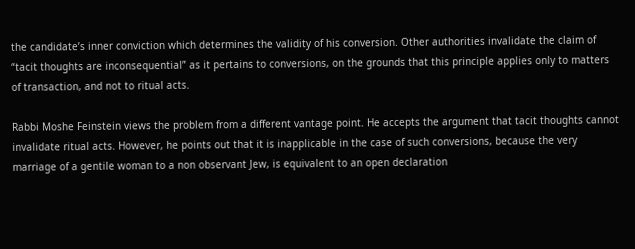the candidate’s inner conviction which determines the validity of his conversion. Other authorities invalidate the claim of “tacit thoughts are inconsequential” as it pertains to conversions, on the grounds that this principle applies only to matters of transaction, and not to ritual acts.

Rabbi Moshe Feinstein views the problem from a different vantage point. He accepts the argument that tacit thoughts cannot invalidate ritual acts. However, he points out that it is inapplicable in the case of such conversions, because the very marriage of a gentile woman to a non observant Jew, is equivalent to an open declaration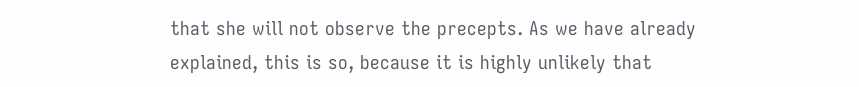that she will not observe the precepts. As we have already explained, this is so, because it is highly unlikely that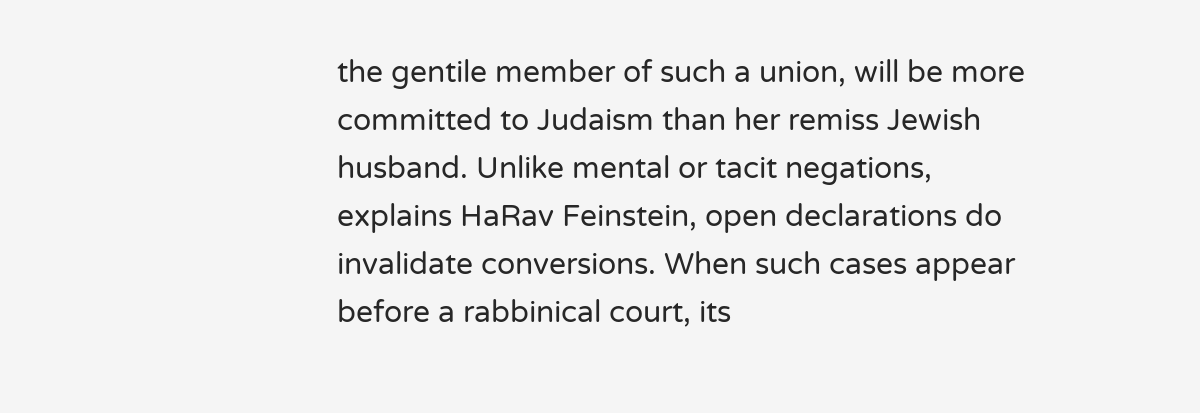the gentile member of such a union, will be more committed to Judaism than her remiss Jewish husband. Unlike mental or tacit negations, explains HaRav Feinstein, open declarations do invalidate conversions. When such cases appear before a rabbinical court, its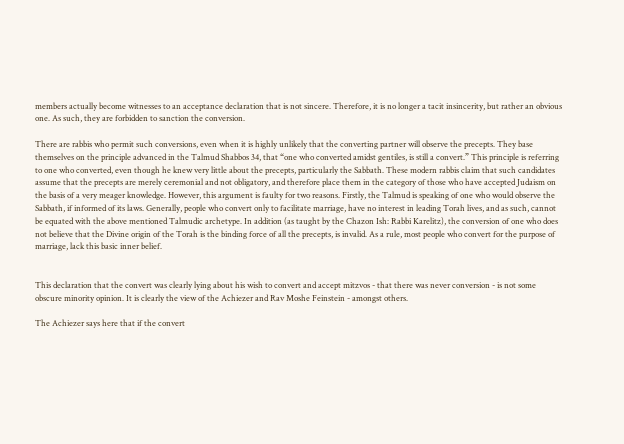members actually become witnesses to an acceptance declaration that is not sincere. Therefore, it is no longer a tacit insincerity, but rather an obvious one. As such, they are forbidden to sanction the conversion.

There are rabbis who permit such conversions, even when it is highly unlikely that the converting partner will observe the precepts. They base themselves on the principle advanced in the Talmud Shabbos 34, that “one who converted amidst gentiles, is still a convert.” This principle is referring to one who converted, even though he knew very little about the precepts, particularly the Sabbath. These modern rabbis claim that such candidates assume that the precepts are merely ceremonial and not obligatory, and therefore place them in the category of those who have accepted Judaism on the basis of a very meager knowledge. However, this argument is faulty for two reasons. Firstly, the Talmud is speaking of one who would observe the Sabbath, if informed of its laws. Generally, people who convert only to facilitate marriage, have no interest in leading Torah lives, and as such, cannot be equated with the above mentioned Talmudic archetype. In addition (as taught by the Chazon Ish: Rabbi Karelitz), the conversion of one who does not believe that the Divine origin of the Torah is the binding force of all the precepts, is invalid. As a rule, most people who convert for the purpose of marriage, lack this basic inner belief.


This declaration that the convert was clearly lying about his wish to convert and accept mitzvos - that there was never conversion - is not some obscure minority opinion. It is clearly the view of the Achiezer and Rav Moshe Feinstein - amongst others.

The Achiezer says here that if the convert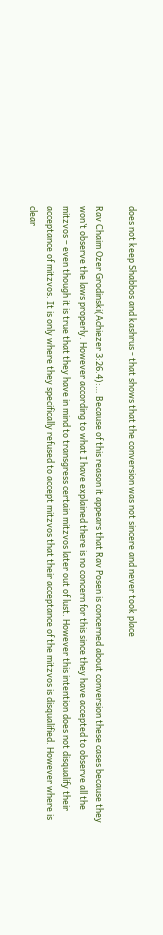does not keep Shabbos and kashrus - that shows that the conversion was not sincere and never took place

Rav Chaim Ozer Grodinski(Achiezer 3:26.4):… Because of this reason it appears that Rav Posen is concerned about conversion these cases because they won’t observe the laws properly. However according to what I have explained there is no concern for this since they have accepted to observe all the mitzvos – even though it is true that they have in mind to transgress certain mitzvos later out of lust. However this intention does not disqualify their acceptance of mitzvos. It is only where they specifically refused to accept mitzvos that their acceptance of the mitzvos is disqualified. However where is clear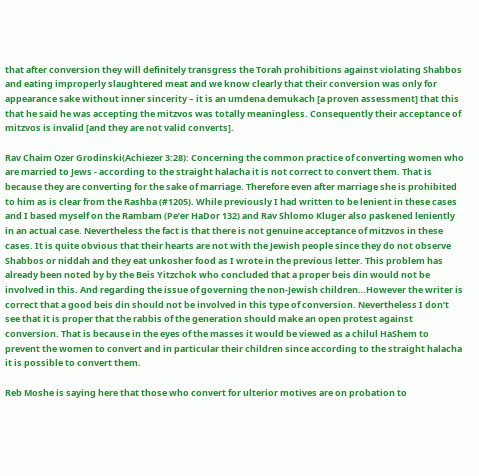that after conversion they will definitely transgress the Torah prohibitions against violating Shabbos and eating improperly slaughtered meat and we know clearly that their conversion was only for appearance sake without inner sincerity – it is an umdena demukach [a proven assessment] that this that he said he was accepting the mitzvos was totally meaningless. Consequently their acceptance of mitzvos is invalid [and they are not valid converts].

Rav Chaim Ozer Grodinski(Achiezer 3:28): Concerning the common practice of converting women who are married to Jews - according to the straight halacha it is not correct to convert them. That is because they are converting for the sake of marriage. Therefore even after marriage she is prohibited to him as is clear from the Rashba (#1205). While previously I had written to be lenient in these cases and I based myself on the Rambam (Pe’er HaDor 132) and Rav Shlomo Kluger also paskened leniently in an actual case. Nevertheless the fact is that there is not genuine acceptance of mitzvos in these cases. It is quite obvious that their hearts are not with the Jewish people since they do not observe Shabbos or niddah and they eat unkosher food as I wrote in the previous letter. This problem has already been noted by by the Beis Yitzchok who concluded that a proper beis din would not be involved in this. And regarding the issue of governing the non‑Jewish children…However the writer is correct that a good beis din should not be involved in this type of conversion. Nevertheless I don’t see that it is proper that the rabbis of the generation should make an open protest against conversion. That is because in the eyes of the masses it would be viewed as a chilul HaShem to prevent the women to convert and in particular their children since according to the straight halacha it is possible to convert them.

Reb Moshe is saying here that those who convert for ulterior motives are on probation to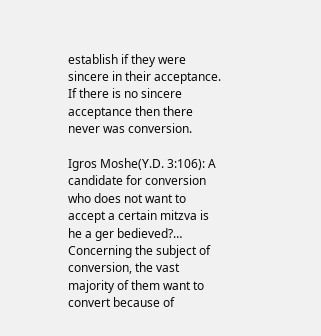establish if they were sincere in their acceptance. If there is no sincere acceptance then there never was conversion.

Igros Moshe(Y.D. 3:106): A candidate for conversion who does not want to accept a certain mitzva is he a ger bedieved?… Concerning the subject of conversion, the vast majority of them want to convert because of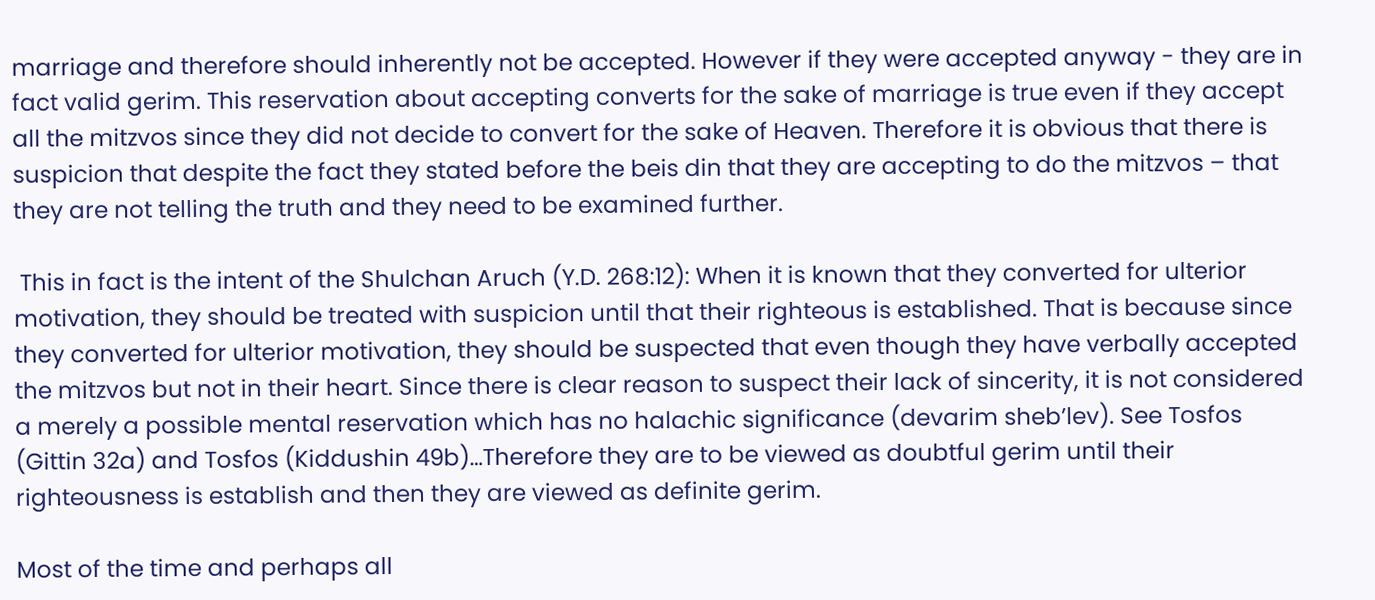marriage and therefore should inherently not be accepted. However if they were accepted anyway - they are in fact valid gerim. This reservation about accepting converts for the sake of marriage is true even if they accept all the mitzvos since they did not decide to convert for the sake of Heaven. Therefore it is obvious that there is suspicion that despite the fact they stated before the beis din that they are accepting to do the mitzvos – that they are not telling the truth and they need to be examined further.

 This in fact is the intent of the Shulchan Aruch (Y.D. 268:12): When it is known that they converted for ulterior motivation, they should be treated with suspicion until that their righteous is established. That is because since they converted for ulterior motivation, they should be suspected that even though they have verbally accepted the mitzvos but not in their heart. Since there is clear reason to suspect their lack of sincerity, it is not considered a merely a possible mental reservation which has no halachic significance (devarim sheb’lev). See Tosfos (Gittin 32a) and Tosfos (Kiddushin 49b)…Therefore they are to be viewed as doubtful gerim until their righteousness is establish and then they are viewed as definite gerim.

Most of the time and perhaps all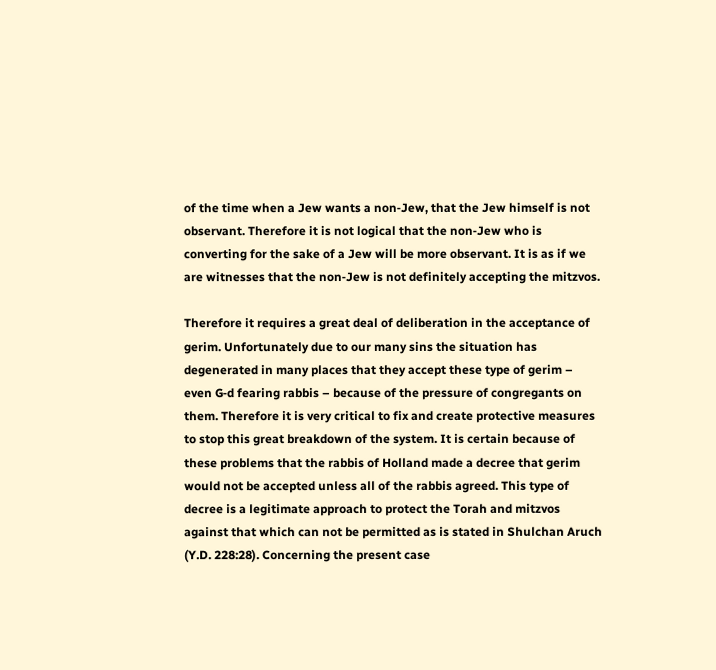of the time when a Jew wants a non‑Jew, that the Jew himself is not observant. Therefore it is not logical that the non‑Jew who is converting for the sake of a Jew will be more observant. It is as if we are witnesses that the non‑Jew is not definitely accepting the mitzvos.

Therefore it requires a great deal of deliberation in the acceptance of gerim. Unfortunately due to our many sins the situation has degenerated in many places that they accept these type of gerim – even G‑d fearing rabbis – because of the pressure of congregants on them. Therefore it is very critical to fix and create protective measures to stop this great breakdown of the system. It is certain because of these problems that the rabbis of Holland made a decree that gerim would not be accepted unless all of the rabbis agreed. This type of decree is a legitimate approach to protect the Torah and mitzvos against that which can not be permitted as is stated in Shulchan Aruch (Y.D. 228:28). Concerning the present case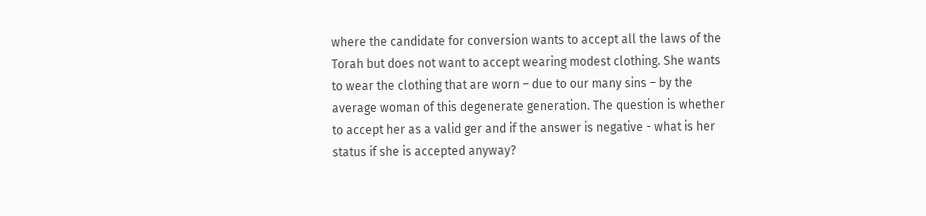where the candidate for conversion wants to accept all the laws of the Torah but does not want to accept wearing modest clothing. She wants to wear the clothing that are worn – due to our many sins – by the average woman of this degenerate generation. The question is whether to accept her as a valid ger and if the answer is negative - what is her status if she is accepted anyway?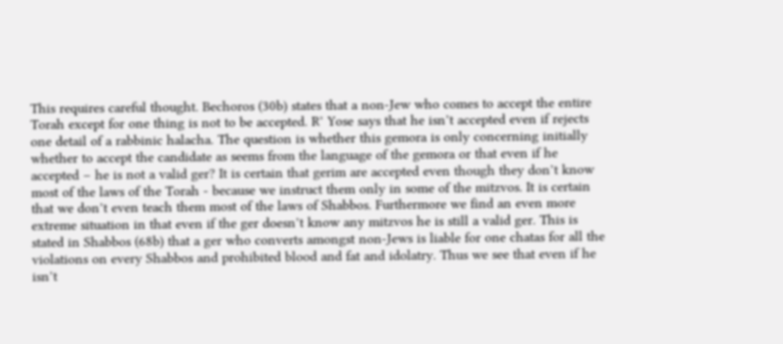This requires careful thought. Bechoros (30b) states that a non‑Jew who comes to accept the entire Torah except for one thing is not to be accepted. R’ Yose says that he isn’t accepted even if rejects one detail of a rabbinic halacha. The question is whether this gemora is only concerning initially whether to accept the candidate as seems from the language of the gemora or that even if he accepted – he is not a valid ger? It is certain that gerim are accepted even though they don’t know most of the laws of the Torah - because we instruct them only in some of the mitzvos. It is certain that we don’t even teach them most of the laws of Shabbos. Furthermore we find an even more extreme situation in that even if the ger doesn’t know any mitzvos he is still a valid ger. This is stated in Shabbos (68b) that a ger who converts amongst non‑Jews is liable for one chatas for all the violations on every Shabbos and prohibited blood and fat and idolatry. Thus we see that even if he isn’t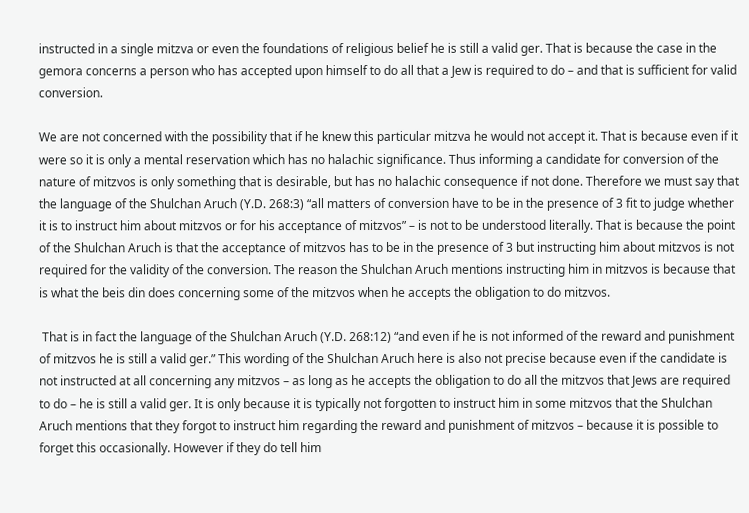instructed in a single mitzva or even the foundations of religious belief he is still a valid ger. That is because the case in the gemora concerns a person who has accepted upon himself to do all that a Jew is required to do – and that is sufficient for valid conversion.

We are not concerned with the possibility that if he knew this particular mitzva he would not accept it. That is because even if it were so it is only a mental reservation which has no halachic significance. Thus informing a candidate for conversion of the nature of mitzvos is only something that is desirable, but has no halachic consequence if not done. Therefore we must say that the language of the Shulchan Aruch (Y.D. 268:3) “all matters of conversion have to be in the presence of 3 fit to judge whether it is to instruct him about mitzvos or for his acceptance of mitzvos” – is not to be understood literally. That is because the point of the Shulchan Aruch is that the acceptance of mitzvos has to be in the presence of 3 but instructing him about mitzvos is not required for the validity of the conversion. The reason the Shulchan Aruch mentions instructing him in mitzvos is because that is what the beis din does concerning some of the mitzvos when he accepts the obligation to do mitzvos.

 That is in fact the language of the Shulchan Aruch (Y.D. 268:12) “and even if he is not informed of the reward and punishment of mitzvos he is still a valid ger.” This wording of the Shulchan Aruch here is also not precise because even if the candidate is not instructed at all concerning any mitzvos – as long as he accepts the obligation to do all the mitzvos that Jews are required to do – he is still a valid ger. It is only because it is typically not forgotten to instruct him in some mitzvos that the Shulchan Aruch mentions that they forgot to instruct him regarding the reward and punishment of mitzvos – because it is possible to forget this occasionally. However if they do tell him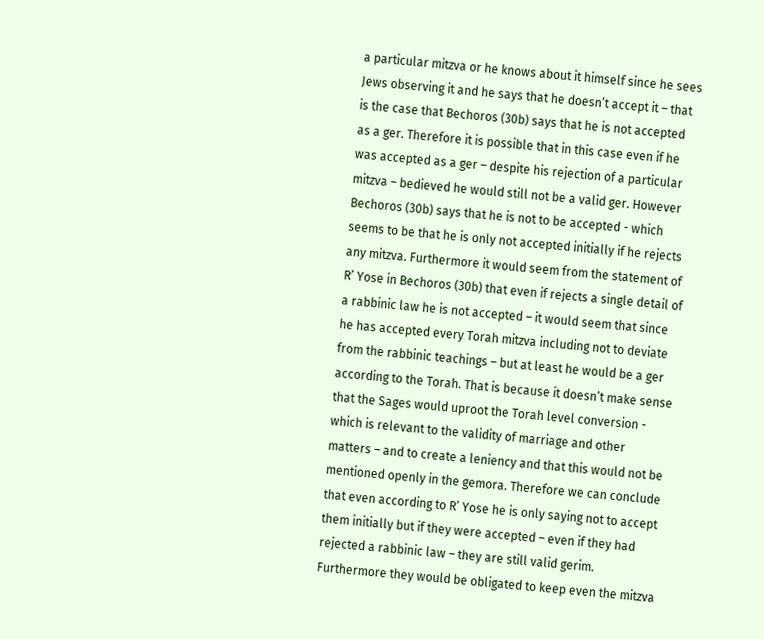a particular mitzva or he knows about it himself since he sees Jews observing it and he says that he doesn’t accept it – that is the case that Bechoros (30b) says that he is not accepted as a ger. Therefore it is possible that in this case even if he was accepted as a ger – despite his rejection of a particular mitzva – bedieved he would still not be a valid ger. However Bechoros (30b) says that he is not to be accepted - which seems to be that he is only not accepted initially if he rejects any mitzva. Furthermore it would seem from the statement of R’ Yose in Bechoros (30b) that even if rejects a single detail of a rabbinic law he is not accepted – it would seem that since he has accepted every Torah mitzva including not to deviate from the rabbinic teachings – but at least he would be a ger according to the Torah. That is because it doesn’t make sense that the Sages would uproot the Torah level conversion - which is relevant to the validity of marriage and other matters – and to create a leniency and that this would not be mentioned openly in the gemora. Therefore we can conclude that even according to R’ Yose he is only saying not to accept them initially but if they were accepted – even if they had rejected a rabbinic law – they are still valid gerim. Furthermore they would be obligated to keep even the mitzva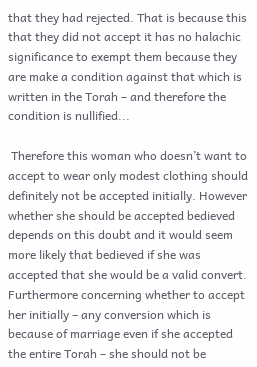that they had rejected. That is because this that they did not accept it has no halachic significance to exempt them because they are make a condition against that which is written in the Torah – and therefore the condition is nullified...

 Therefore this woman who doesn’t want to accept to wear only modest clothing should definitely not be accepted initially. However whether she should be accepted bedieved depends on this doubt and it would seem more likely that bedieved if she was accepted that she would be a valid convert. Furthermore concerning whether to accept her initially – any conversion which is because of marriage even if she accepted the entire Torah – she should not be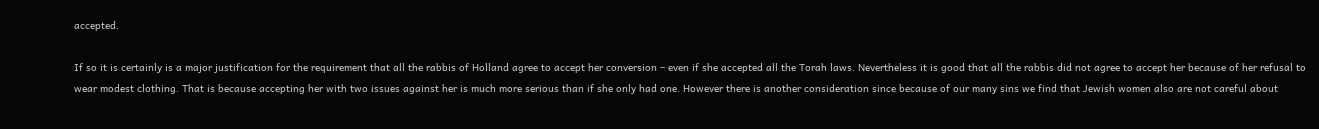accepted.

If so it is certainly is a major justification for the requirement that all the rabbis of Holland agree to accept her conversion – even if she accepted all the Torah laws. Nevertheless it is good that all the rabbis did not agree to accept her because of her refusal to wear modest clothing. That is because accepting her with two issues against her is much more serious than if she only had one. However there is another consideration since because of our many sins we find that Jewish women also are not careful about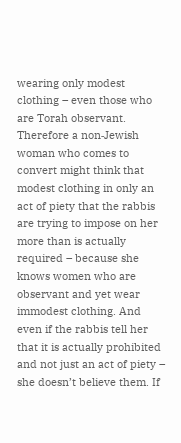wearing only modest clothing – even those who are Torah observant. Therefore a non‑Jewish woman who comes to convert might think that modest clothing in only an act of piety that the rabbis are trying to impose on her more than is actually required – because she knows women who are observant and yet wear immodest clothing. And even if the rabbis tell her that it is actually prohibited and not just an act of piety – she doesn’t believe them. If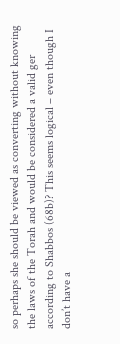so perhaps she should be viewed as converting without knowing the laws of the Torah and would be considered a valid ger according to Shabbos (68b)? This seems logical – even though I don’t have a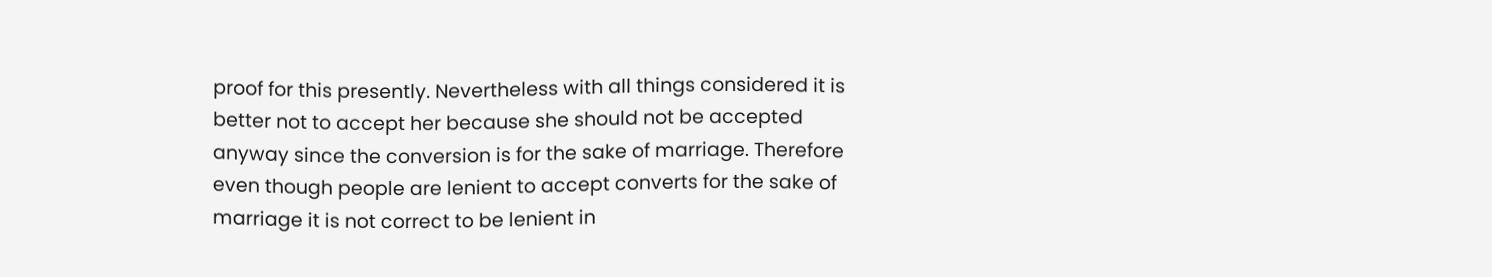proof for this presently. Nevertheless with all things considered it is better not to accept her because she should not be accepted anyway since the conversion is for the sake of marriage. Therefore even though people are lenient to accept converts for the sake of marriage it is not correct to be lenient in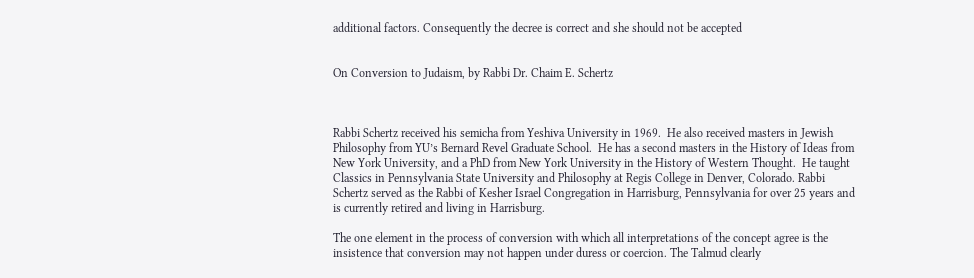additional factors. Consequently the decree is correct and she should not be accepted


On Conversion to Judaism, by Rabbi Dr. Chaim E. Schertz



Rabbi Schertz received his semicha from Yeshiva University in 1969.  He also received masters in Jewish Philosophy from YU’s Bernard Revel Graduate School.  He has a second masters in the History of Ideas from New York University, and a PhD from New York University in the History of Western Thought.  He taught Classics in Pennsylvania State University and Philosophy at Regis College in Denver, Colorado. Rabbi Schertz served as the Rabbi of Kesher Israel Congregation in Harrisburg, Pennsylvania for over 25 years and is currently retired and living in Harrisburg.

The one element in the process of conversion with which all interpretations of the concept agree is the insistence that conversion may not happen under duress or coercion. The Talmud clearly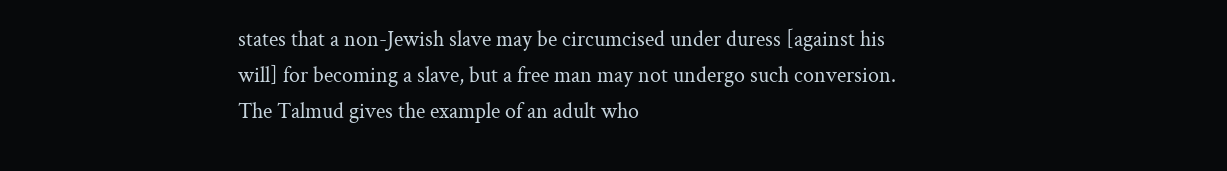states that a non-Jewish slave may be circumcised under duress [against his will] for becoming a slave, but a free man may not undergo such conversion. The Talmud gives the example of an adult who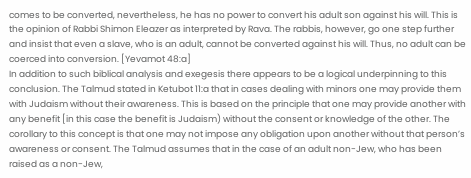comes to be converted, nevertheless, he has no power to convert his adult son against his will. This is the opinion of Rabbi Shimon Eleazer as interpreted by Rava. The rabbis, however, go one step further and insist that even a slave, who is an adult, cannot be converted against his will. Thus, no adult can be coerced into conversion. [Yevamot 48:a]
In addition to such biblical analysis and exegesis there appears to be a logical underpinning to this conclusion. The Talmud stated in Ketubot 11:a that in cases dealing with minors one may provide them with Judaism without their awareness. This is based on the principle that one may provide another with any benefit [in this case the benefit is Judaism) without the consent or knowledge of the other. The corollary to this concept is that one may not impose any obligation upon another without that person’s awareness or consent. The Talmud assumes that in the case of an adult non-Jew, who has been raised as a non-Jew,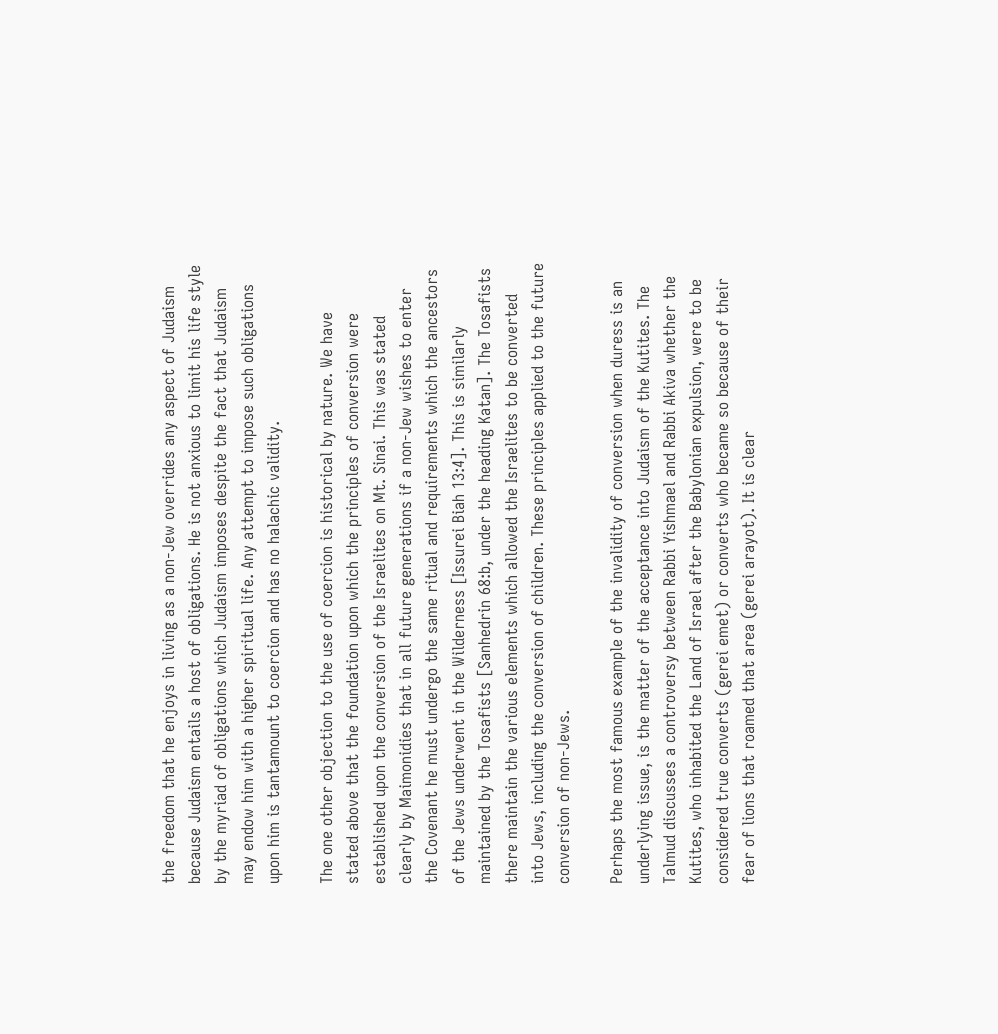the freedom that he enjoys in living as a non-Jew overrides any aspect of Judaism because Judaism entails a host of obligations. He is not anxious to limit his life style by the myriad of obligations which Judaism imposes despite the fact that Judaism may endow him with a higher spiritual life. Any attempt to impose such obligations upon him is tantamount to coercion and has no halachic validity.

The one other objection to the use of coercion is historical by nature. We have stated above that the foundation upon which the principles of conversion were established upon the conversion of the Israelites on Mt. Sinai. This was stated clearly by Maimonidies that in all future generations if a non-Jew wishes to enter the Covenant he must undergo the same ritual and requirements which the ancestors of the Jews underwent in the Wilderness [Issurei Biah 13:4]. This is similarly maintained by the Tosafists [Sanhedrin 68:b, under the heading Katan]. The Tosafists there maintain the various elements which allowed the Israelites to be converted into Jews, including the conversion of children. These principles applied to the future conversion of non-Jews.

Perhaps the most famous example of the invalidity of conversion when duress is an underlying issue, is the matter of the acceptance into Judaism of the Kutites. The Talmud discusses a controversy between Rabbi Yishmael and Rabbi Akiva whether the Kutites, who inhabited the Land of Israel after the Babylonian expulsion, were to be considered true converts (gerei emet) or converts who became so because of their fear of lions that roamed that area (gerei arayot). It is clear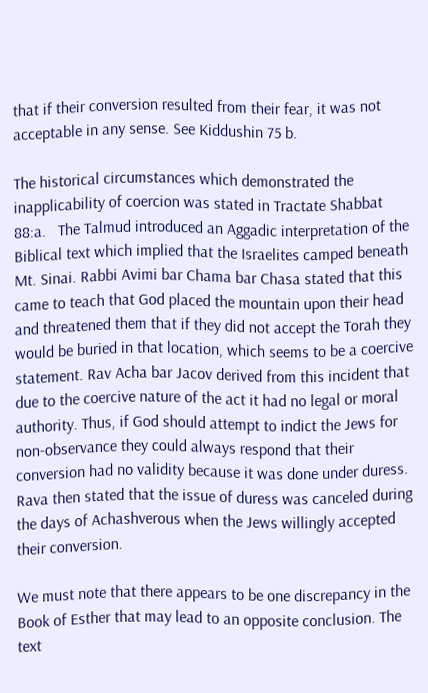that if their conversion resulted from their fear, it was not acceptable in any sense. See Kiddushin 75 b.

The historical circumstances which demonstrated the inapplicability of coercion was stated in Tractate Shabbat 88:a.   The Talmud introduced an Aggadic interpretation of the Biblical text which implied that the Israelites camped beneath Mt. Sinai. Rabbi Avimi bar Chama bar Chasa stated that this came to teach that God placed the mountain upon their head and threatened them that if they did not accept the Torah they would be buried in that location, which seems to be a coercive statement. Rav Acha bar Jacov derived from this incident that due to the coercive nature of the act it had no legal or moral authority. Thus, if God should attempt to indict the Jews for non-observance they could always respond that their conversion had no validity because it was done under duress. Rava then stated that the issue of duress was canceled during the days of Achashverous when the Jews willingly accepted their conversion.

We must note that there appears to be one discrepancy in the Book of Esther that may lead to an opposite conclusion. The text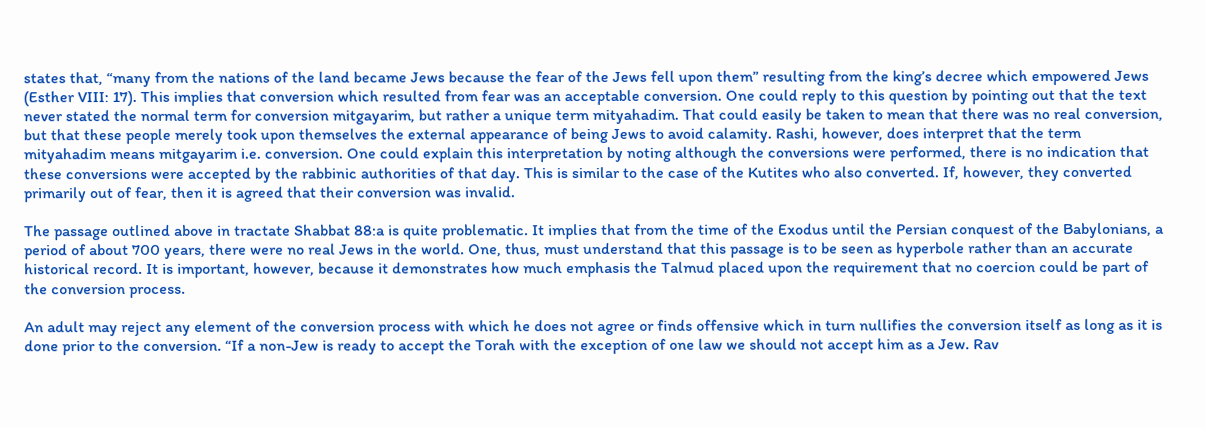states that, “many from the nations of the land became Jews because the fear of the Jews fell upon them” resulting from the king’s decree which empowered Jews (Esther VIII: 17). This implies that conversion which resulted from fear was an acceptable conversion. One could reply to this question by pointing out that the text never stated the normal term for conversion mitgayarim, but rather a unique term mityahadim. That could easily be taken to mean that there was no real conversion, but that these people merely took upon themselves the external appearance of being Jews to avoid calamity. Rashi, however, does interpret that the term mityahadim means mitgayarim i.e. conversion. One could explain this interpretation by noting although the conversions were performed, there is no indication that these conversions were accepted by the rabbinic authorities of that day. This is similar to the case of the Kutites who also converted. If, however, they converted primarily out of fear, then it is agreed that their conversion was invalid.

The passage outlined above in tractate Shabbat 88:a is quite problematic. It implies that from the time of the Exodus until the Persian conquest of the Babylonians, a period of about 700 years, there were no real Jews in the world. One, thus, must understand that this passage is to be seen as hyperbole rather than an accurate historical record. It is important, however, because it demonstrates how much emphasis the Talmud placed upon the requirement that no coercion could be part of the conversion process.

An adult may reject any element of the conversion process with which he does not agree or finds offensive which in turn nullifies the conversion itself as long as it is done prior to the conversion. “If a non-Jew is ready to accept the Torah with the exception of one law we should not accept him as a Jew. Rav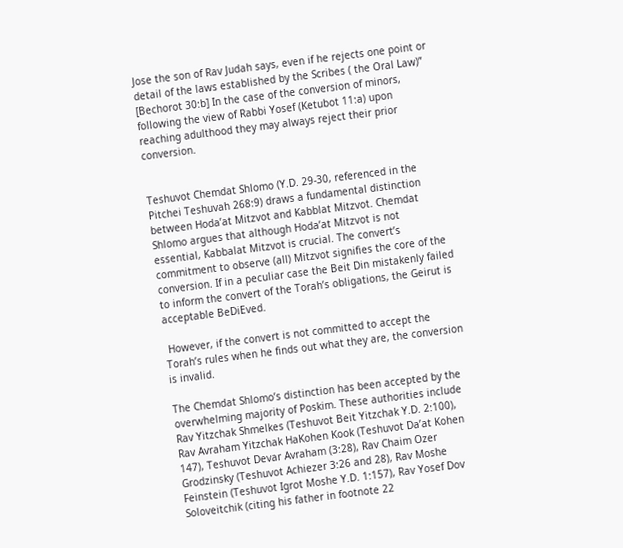Jose the son of Rav Judah says, even if he rejects one point or detail of the laws established by the Scribes ( the Oral Law)” [Bechorot 30:b] In the case of the conversion of minors, following the view of Rabbi Yosef (Ketubot 11:a) upon reaching adulthood they may always reject their prior conversion.


Teshuvot Chemdat Shlomo (Y.D. 29-30, referenced in the Pitchei Teshuvah 268:9) draws a fundamental distinction between Hoda’at Mitzvot and Kabblat Mitzvot. Chemdat Shlomo argues that although Hoda’at Mitzvot is not essential, Kabbalat Mitzvot is crucial. The convert’s commitment to observe (all) Mitzvot signifies the core of the conversion. If in a peculiar case the Beit Din mistakenly failed to inform the convert of the Torah’s obligations, the Geirut is acceptable BeDiEved.

 However, if the convert is not committed to accept the Torah’s rules when he finds out what they are, the conversion is invalid.

The Chemdat Shlomo’s distinction has been accepted by the overwhelming majority of Poskim. These authorities include Rav Yitzchak Shmelkes (Teshuvot Beit Yitzchak Y.D. 2:100), Rav Avraham Yitzchak HaKohen Kook (Teshuvot Da’at Kohen 147), Teshuvot Devar Avraham (3:28), Rav Chaim Ozer Grodzinsky (Teshuvot Achiezer 3:26 and 28), Rav Moshe Feinstein (Teshuvot Igrot Moshe Y.D. 1:157), Rav Yosef Dov Soloveitchik (citing his father in footnote 22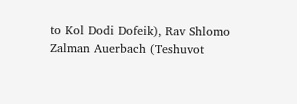to Kol Dodi Dofeik), Rav Shlomo Zalman Auerbach (Teshuvot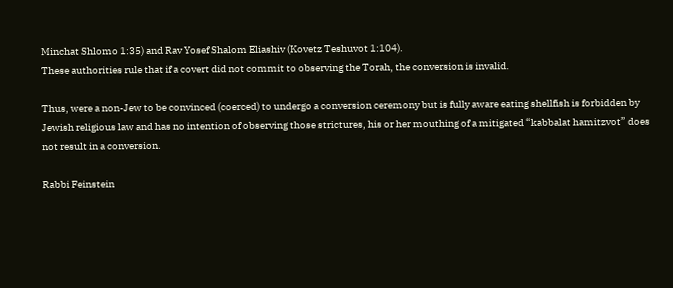Minchat Shlomo 1:35) and Rav Yosef Shalom Eliashiv (Kovetz Teshuvot 1:104).
These authorities rule that if a covert did not commit to observing the Torah, the conversion is invalid.

Thus, were a non-Jew to be convinced (coerced) to undergo a conversion ceremony but is fully aware eating shellfish is forbidden by Jewish religious law and has no intention of observing those strictures, his or her mouthing of a mitigated “kabbalat hamitzvot” does not result in a conversion.

Rabbi Feinstein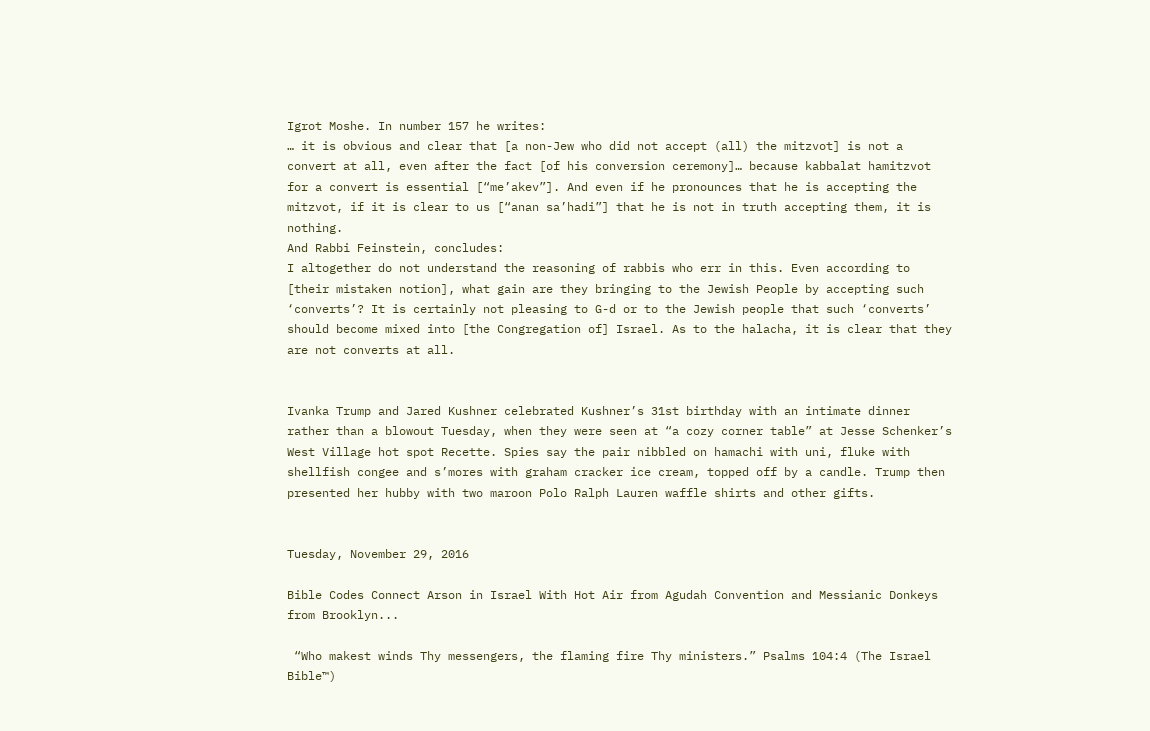Igrot Moshe. In number 157 he writes:
… it is obvious and clear that [a non-Jew who did not accept (all) the mitzvot] is not a convert at all, even after the fact [of his conversion ceremony]… because kabbalat hamitzvot for a convert is essential [“me’akev”]. And even if he pronounces that he is accepting the mitzvot, if it is clear to us [“anan sa’hadi”] that he is not in truth accepting them, it is nothing.
And Rabbi Feinstein, concludes:
I altogether do not understand the reasoning of rabbis who err in this. Even according to [their mistaken notion], what gain are they bringing to the Jewish People by accepting such ‘converts’? It is certainly not pleasing to G-d or to the Jewish people that such ‘converts’ should become mixed into [the Congregation of] Israel. As to the halacha, it is clear that they are not converts at all.


Ivanka Trump and Jared Kushner celebrated Kushner’s 31st birthday with an intimate dinner rather than a blowout Tuesday, when they were seen at “a cozy corner table” at Jesse Schenker’s West Village hot spot Recette. Spies say the pair nibbled on hamachi with uni, fluke with shellfish congee and s’mores with graham cracker ice cream, topped off by a candle. Trump then presented her hubby with two maroon Polo Ralph Lauren waffle shirts and other gifts.


Tuesday, November 29, 2016

Bible Codes Connect Arson in Israel With Hot Air from Agudah Convention and Messianic Donkeys from Brooklyn...

 “Who makest winds Thy messengers, the flaming fire Thy ministers.” Psalms 104:4 (The Israel Bible™)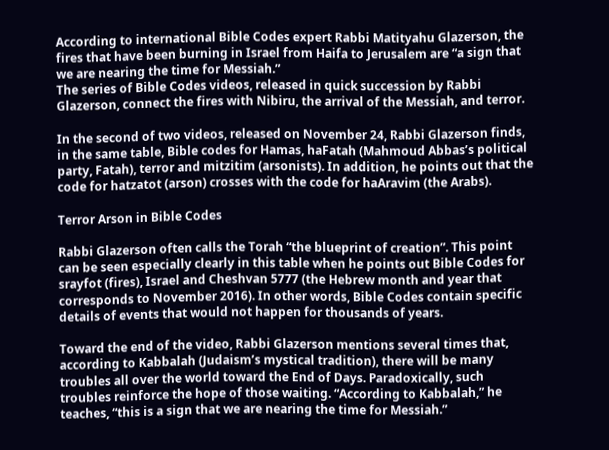According to international Bible Codes expert Rabbi Matityahu Glazerson, the fires that have been burning in Israel from Haifa to Jerusalem are “a sign that we are nearing the time for Messiah.”
The series of Bible Codes videos, released in quick succession by Rabbi Glazerson, connect the fires with Nibiru, the arrival of the Messiah, and terror.

In the second of two videos, released on November 24, Rabbi Glazerson finds, in the same table, Bible codes for Hamas, haFatah (Mahmoud Abbas’s political party, Fatah), terror and mitzitim (arsonists). In addition, he points out that the code for hatzatot (arson) crosses with the code for haAravim (the Arabs).

Terror Arson in Bible Codes

Rabbi Glazerson often calls the Torah “the blueprint of creation”. This point can be seen especially clearly in this table when he points out Bible Codes for srayfot (fires), Israel and Cheshvan 5777 (the Hebrew month and year that corresponds to November 2016). In other words, Bible Codes contain specific details of events that would not happen for thousands of years.

Toward the end of the video, Rabbi Glazerson mentions several times that, according to Kabbalah (Judaism’s mystical tradition), there will be many troubles all over the world toward the End of Days. Paradoxically, such troubles reinforce the hope of those waiting. “According to Kabbalah,” he teaches, “this is a sign that we are nearing the time for Messiah.”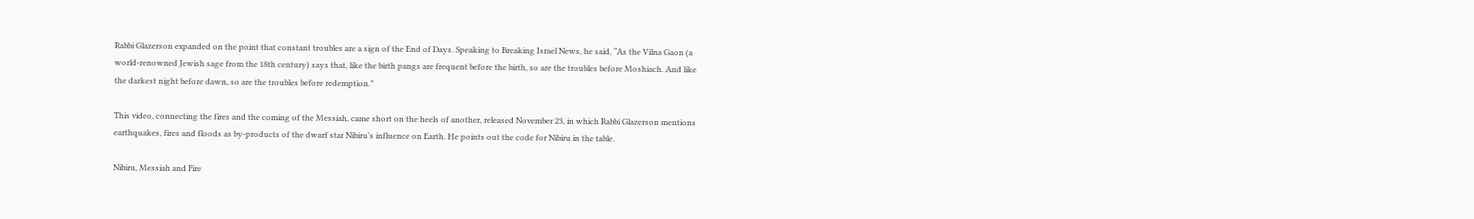Rabbi Glazerson expanded on the point that constant troubles are a sign of the End of Days. Speaking to Breaking Israel News, he said, “As the Vilna Gaon (a world-renowned Jewish sage from the 18th century) says that, like the birth pangs are frequent before the birth, so are the troubles before Moshiach. And like the darkest night before dawn, so are the troubles before redemption.”

This video, connecting the fires and the coming of the Messiah, came short on the heels of another, released November 23, in which Rabbi Glazerson mentions earthquakes, fires and floods as by-products of the dwarf star Nibiru’s influence on Earth. He points out the code for Nibiru in the table.

Nibiru, Messiah and Fire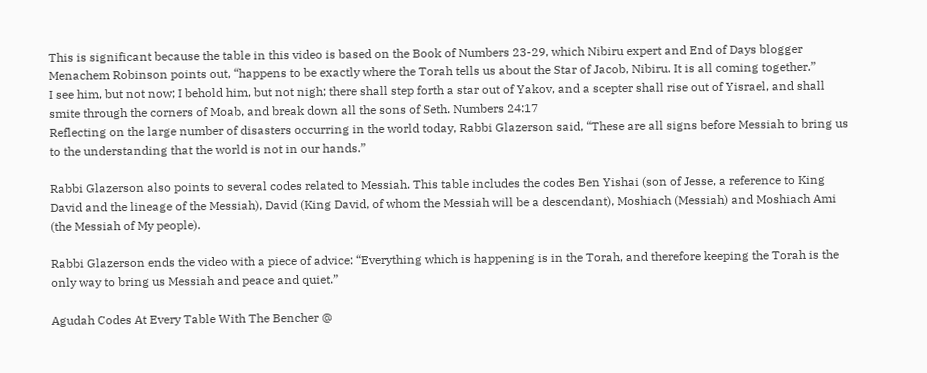This is significant because the table in this video is based on the Book of Numbers 23-29, which Nibiru expert and End of Days blogger Menachem Robinson points out, “happens to be exactly where the Torah tells us about the Star of Jacob, Nibiru. It is all coming together.”
I see him, but not now; I behold him, but not nigh; there shall step forth a star out of Yakov, and a scepter shall rise out of Yisrael, and shall smite through the corners of Moab, and break down all the sons of Seth. Numbers 24:17
Reflecting on the large number of disasters occurring in the world today, Rabbi Glazerson said, “These are all signs before Messiah to bring us to the understanding that the world is not in our hands.”

Rabbi Glazerson also points to several codes related to Messiah. This table includes the codes Ben Yishai (son of Jesse, a reference to King David and the lineage of the Messiah), David (King David, of whom the Messiah will be a descendant), Moshiach (Messiah) and Moshiach Ami (the Messiah of My people).

Rabbi Glazerson ends the video with a piece of advice: “Everything which is happening is in the Torah, and therefore keeping the Torah is the only way to bring us Messiah and peace and quiet.”

Agudah Codes At Every Table With The Bencher @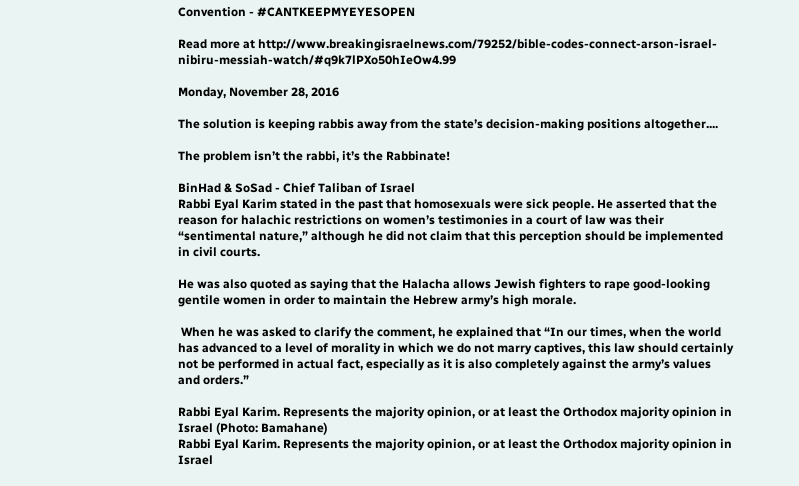Convention - #CANTKEEPMYEYESOPEN

Read more at http://www.breakingisraelnews.com/79252/bible-codes-connect-arson-israel-nibiru-messiah-watch/#q9k7lPXo50hIeOw4.99

Monday, November 28, 2016

The solution is keeping rabbis away from the state’s decision-making positions altogether....

The problem isn’t the rabbi, it’s the Rabbinate!

BinHad & SoSad - Chief Taliban of Israel
Rabbi Eyal Karim stated in the past that homosexuals were sick people. He asserted that the reason for halachic restrictions on women’s testimonies in a court of law was their “sentimental nature,” although he did not claim that this perception should be implemented in civil courts.

He was also quoted as saying that the Halacha allows Jewish fighters to rape good-looking gentile women in order to maintain the Hebrew army’s high morale.

 When he was asked to clarify the comment, he explained that “In our times, when the world has advanced to a level of morality in which we do not marry captives, this law should certainly not be performed in actual fact, especially as it is also completely against the army’s values and orders.”

Rabbi Eyal Karim. Represents the majority opinion, or at least the Orthodox majority opinion in Israel (Photo: Bamahane)
Rabbi Eyal Karim. Represents the majority opinion, or at least the Orthodox majority opinion in Israel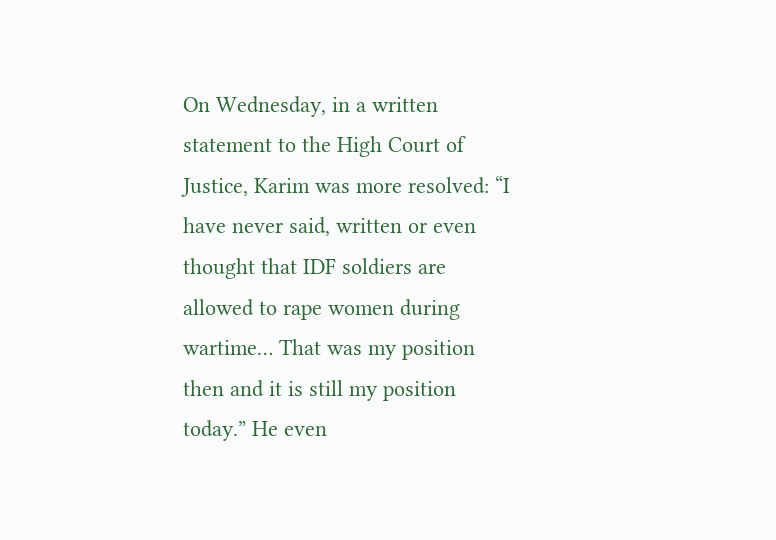On Wednesday, in a written statement to the High Court of Justice, Karim was more resolved: “I have never said, written or even thought that IDF soldiers are allowed to rape women during wartime… That was my position then and it is still my position today.” He even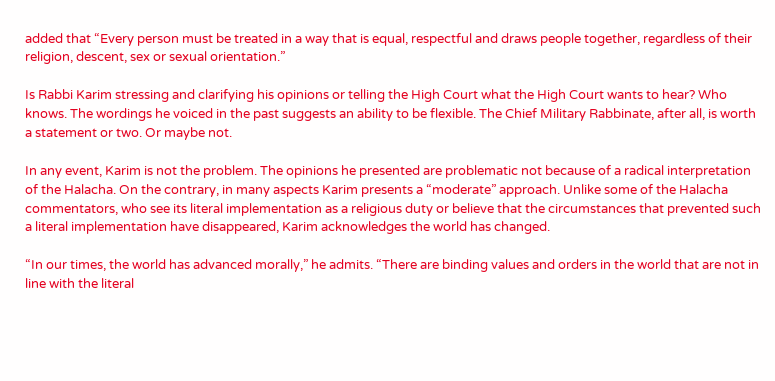added that “Every person must be treated in a way that is equal, respectful and draws people together, regardless of their religion, descent, sex or sexual orientation.”

Is Rabbi Karim stressing and clarifying his opinions or telling the High Court what the High Court wants to hear? Who knows. The wordings he voiced in the past suggests an ability to be flexible. The Chief Military Rabbinate, after all, is worth a statement or two. Or maybe not.

In any event, Karim is not the problem. The opinions he presented are problematic not because of a radical interpretation of the Halacha. On the contrary, in many aspects Karim presents a “moderate” approach. Unlike some of the Halacha commentators, who see its literal implementation as a religious duty or believe that the circumstances that prevented such a literal implementation have disappeared, Karim acknowledges the world has changed.

“In our times, the world has advanced morally,” he admits. “There are binding values and orders in the world that are not in line with the literal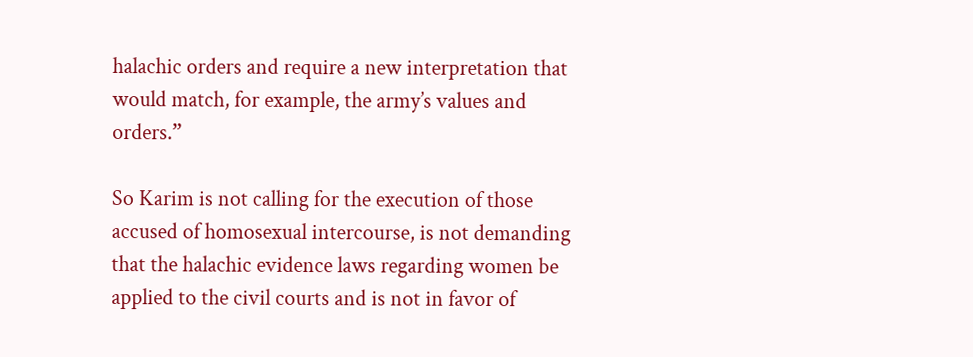halachic orders and require a new interpretation that would match, for example, the army’s values and orders.”

So Karim is not calling for the execution of those accused of homosexual intercourse, is not demanding that the halachic evidence laws regarding women be applied to the civil courts and is not in favor of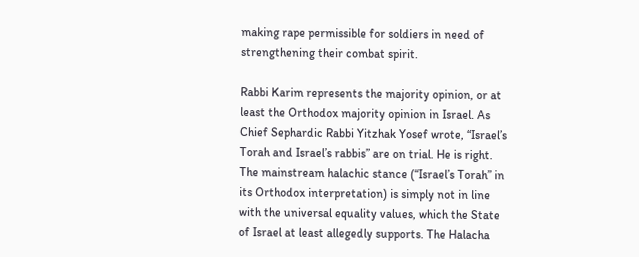making rape permissible for soldiers in need of strengthening their combat spirit.

Rabbi Karim represents the majority opinion, or at least the Orthodox majority opinion in Israel. As Chief Sephardic Rabbi Yitzhak Yosef wrote, “Israel’s Torah and Israel’s rabbis” are on trial. He is right. The mainstream halachic stance (“Israel’s Torah” in its Orthodox interpretation) is simply not in line with the universal equality values, which the State of Israel at least allegedly supports. The Halacha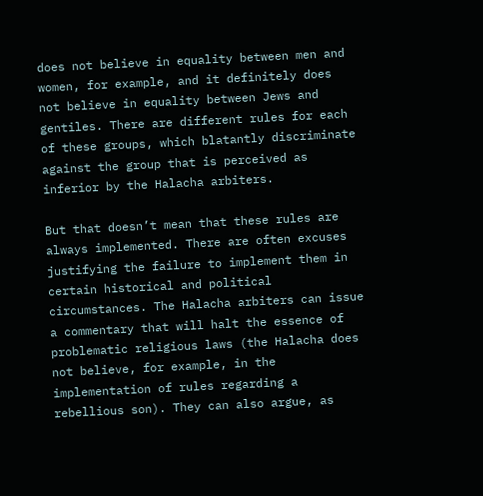does not believe in equality between men and women, for example, and it definitely does not believe in equality between Jews and gentiles. There are different rules for each of these groups, which blatantly discriminate against the group that is perceived as inferior by the Halacha arbiters.

But that doesn’t mean that these rules are always implemented. There are often excuses justifying the failure to implement them in certain historical and political circumstances. The Halacha arbiters can issue a commentary that will halt the essence of problematic religious laws (the Halacha does not believe, for example, in the implementation of rules regarding a rebellious son). They can also argue, as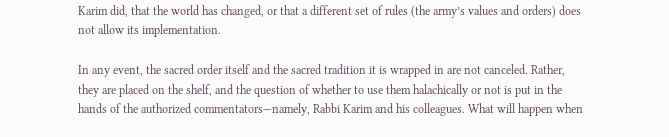Karim did, that the world has changed, or that a different set of rules (the army’s values and orders) does not allow its implementation.

In any event, the sacred order itself and the sacred tradition it is wrapped in are not canceled. Rather, they are placed on the shelf, and the question of whether to use them halachically or not is put in the hands of the authorized commentators—namely, Rabbi Karim and his colleagues. What will happen when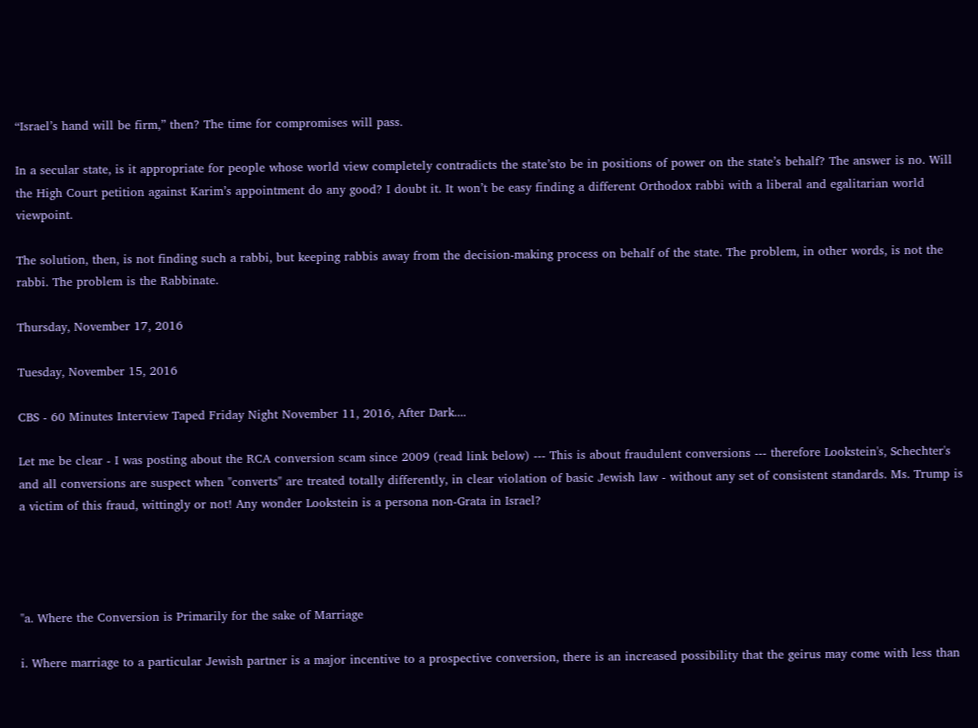“Israel’s hand will be firm,” then? The time for compromises will pass.

In a secular state, is it appropriate for people whose world view completely contradicts the state’sto be in positions of power on the state’s behalf? The answer is no. Will the High Court petition against Karim’s appointment do any good? I doubt it. It won’t be easy finding a different Orthodox rabbi with a liberal and egalitarian world viewpoint.

The solution, then, is not finding such a rabbi, but keeping rabbis away from the decision-making process on behalf of the state. The problem, in other words, is not the rabbi. The problem is the Rabbinate.

Thursday, November 17, 2016

Tuesday, November 15, 2016

CBS - 60 Minutes Interview Taped Friday Night November 11, 2016, After Dark....

Let me be clear - I was posting about the RCA conversion scam since 2009 (read link below) --- This is about fraudulent conversions --- therefore Lookstein's, Schechter's and all conversions are suspect when "converts" are treated totally differently, in clear violation of basic Jewish law - without any set of consistent standards. Ms. Trump is a victim of this fraud, wittingly or not! Any wonder Lookstein is a persona non-Grata in Israel?




"a. Where the Conversion is Primarily for the sake of Marriage

i. Where marriage to a particular Jewish partner is a major incentive to a prospective conversion, there is an increased possibility that the geirus may come with less than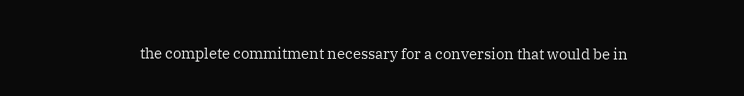the complete commitment necessary for a conversion that would be in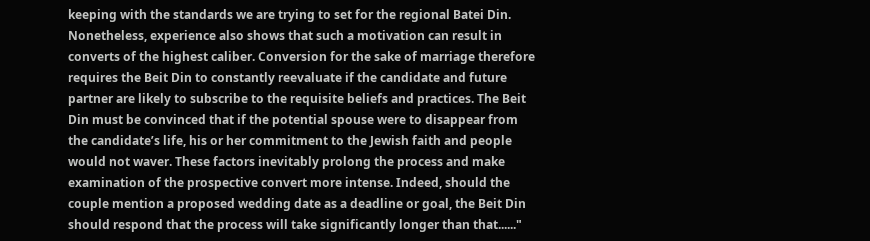keeping with the standards we are trying to set for the regional Batei Din. Nonetheless, experience also shows that such a motivation can result in converts of the highest caliber. Conversion for the sake of marriage therefore requires the Beit Din to constantly reevaluate if the candidate and future partner are likely to subscribe to the requisite beliefs and practices. The Beit Din must be convinced that if the potential spouse were to disappear from the candidate’s life, his or her commitment to the Jewish faith and people would not waver. These factors inevitably prolong the process and make examination of the prospective convert more intense. Indeed, should the couple mention a proposed wedding date as a deadline or goal, the Beit Din should respond that the process will take significantly longer than that......"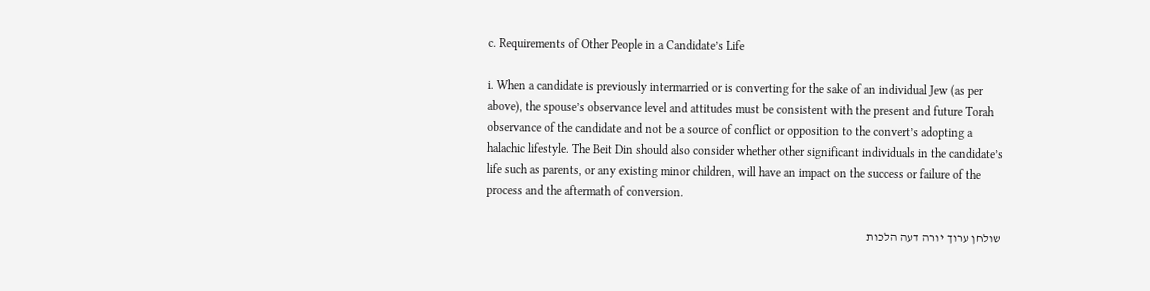c. Requirements of Other People in a Candidate’s Life

i. When a candidate is previously intermarried or is converting for the sake of an individual Jew (as per above), the spouse’s observance level and attitudes must be consistent with the present and future Torah observance of the candidate and not be a source of conflict or opposition to the convert’s adopting a halachic lifestyle. The Beit Din should also consider whether other significant individuals in the candidate’s life such as parents, or any existing minor children, will have an impact on the success or failure of the process and the aftermath of conversion.

שולחן ערוך יורה דעה הלכות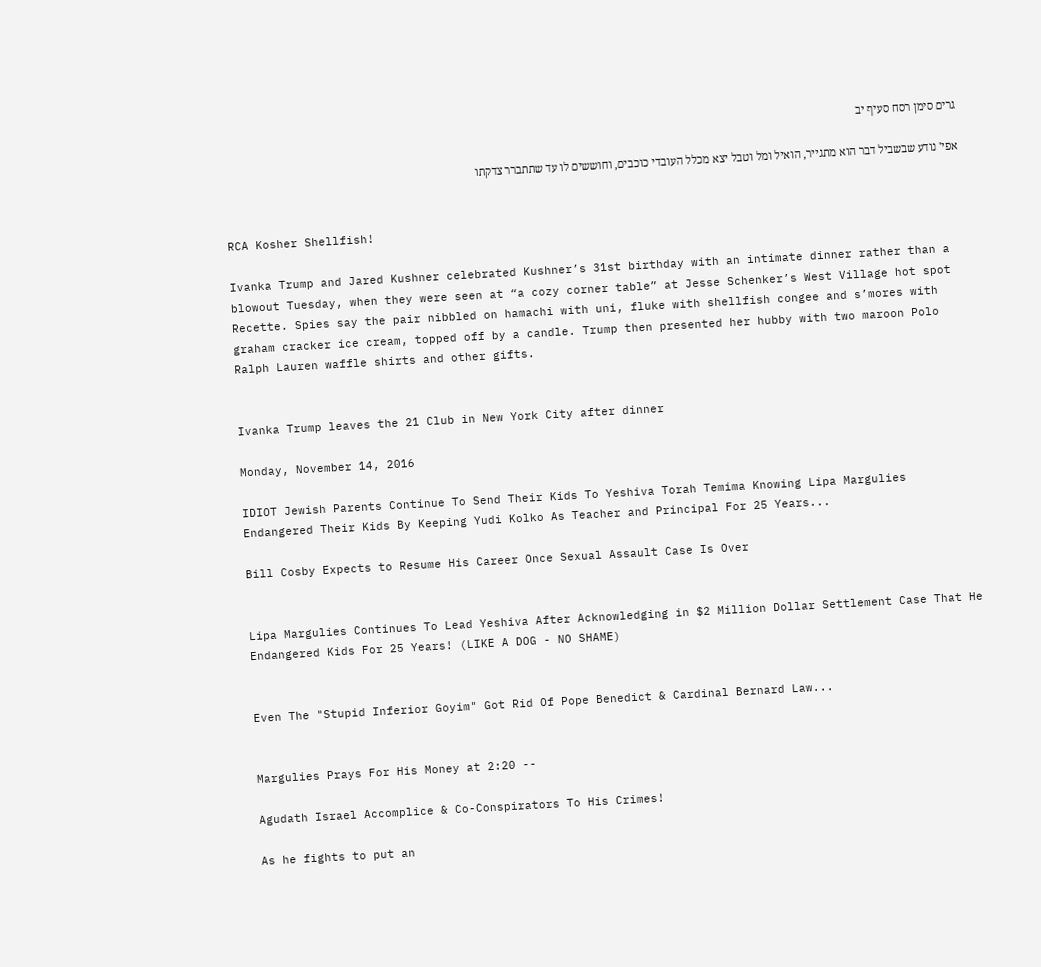גרים סימן רסח סעיף יב

אפי' נודע שבשביל דבר הוא מתגייר, הואיל ומל וטבל יצא מכלל העובדי כוכבים, וחוששים לו עד שתתברר צדקתו


RCA Kosher Shellfish!

Ivanka Trump and Jared Kushner celebrated Kushner’s 31st birthday with an intimate dinner rather than a blowout Tuesday, when they were seen at “a cozy corner table” at Jesse Schenker’s West Village hot spot Recette. Spies say the pair nibbled on hamachi with uni, fluke with shellfish congee and s’mores with graham cracker ice cream, topped off by a candle. Trump then presented her hubby with two maroon Polo Ralph Lauren waffle shirts and other gifts.


Ivanka Trump leaves the 21 Club in New York City after dinner

Monday, November 14, 2016

IDIOT Jewish Parents Continue To Send Their Kids To Yeshiva Torah Temima Knowing Lipa Margulies Endangered Their Kids By Keeping Yudi Kolko As Teacher and Principal For 25 Years...

Bill Cosby Expects to Resume His Career Once Sexual Assault Case Is Over


Lipa Margulies Continues To Lead Yeshiva After Acknowledging in $2 Million Dollar Settlement Case That He Endangered Kids For 25 Years! (LIKE A DOG - NO SHAME)


Even The "Stupid Inferior Goyim" Got Rid Of Pope Benedict & Cardinal Bernard Law...


Margulies Prays For His Money at 2:20 --

Agudath Israel Accomplice & Co-Conspirators To His Crimes!

As he fights to put an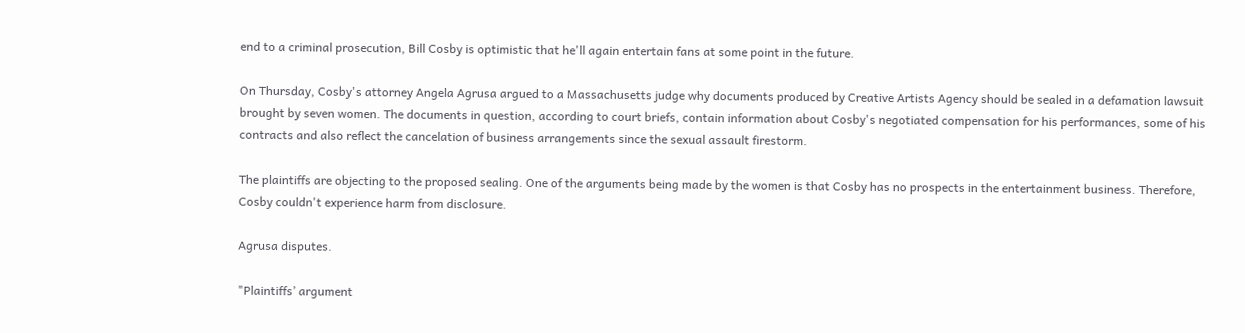end to a criminal prosecution, Bill Cosby is optimistic that he'll again entertain fans at some point in the future.

On Thursday, Cosby's attorney Angela Agrusa argued to a Massachusetts judge why documents produced by Creative Artists Agency should be sealed in a defamation lawsuit brought by seven women. The documents in question, according to court briefs, contain information about Cosby's negotiated compensation for his performances, some of his contracts and also reflect the cancelation of business arrangements since the sexual assault firestorm.

The plaintiffs are objecting to the proposed sealing. One of the arguments being made by the women is that Cosby has no prospects in the entertainment business. Therefore, Cosby couldn't experience harm from disclosure.

Agrusa disputes.

"Plaintiffs’ argument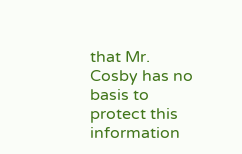that Mr. Cosby has no basis to protect this information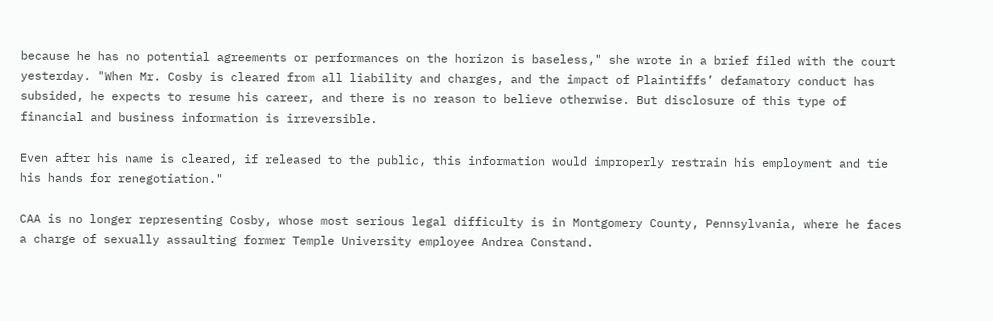because he has no potential agreements or performances on the horizon is baseless," she wrote in a brief filed with the court yesterday. "When Mr. Cosby is cleared from all liability and charges, and the impact of Plaintiffs’ defamatory conduct has subsided, he expects to resume his career, and there is no reason to believe otherwise. But disclosure of this type of financial and business information is irreversible.

Even after his name is cleared, if released to the public, this information would improperly restrain his employment and tie his hands for renegotiation."

CAA is no longer representing Cosby, whose most serious legal difficulty is in Montgomery County, Pennsylvania, where he faces a charge of sexually assaulting former Temple University employee Andrea Constand.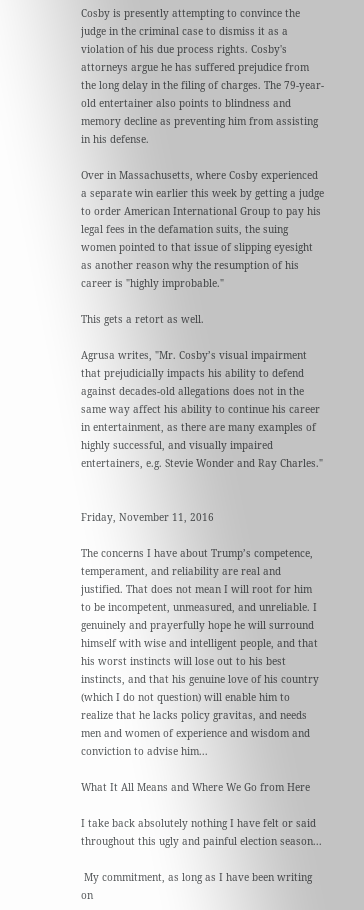Cosby is presently attempting to convince the judge in the criminal case to dismiss it as a violation of his due process rights. Cosby's attorneys argue he has suffered prejudice from the long delay in the filing of charges. The 79-year-old entertainer also points to blindness and memory decline as preventing him from assisting in his defense.

Over in Massachusetts, where Cosby experienced a separate win earlier this week by getting a judge to order American International Group to pay his legal fees in the defamation suits, the suing women pointed to that issue of slipping eyesight as another reason why the resumption of his career is "highly improbable."

This gets a retort as well.

Agrusa writes, "Mr. Cosby’s visual impairment that prejudicially impacts his ability to defend against decades-old allegations does not in the same way affect his ability to continue his career in entertainment, as there are many examples of highly successful, and visually impaired entertainers, e.g. Stevie Wonder and Ray Charles."


Friday, November 11, 2016

The concerns I have about Trump’s competence, temperament, and reliability are real and justified. That does not mean I will root for him to be incompetent, unmeasured, and unreliable. I genuinely and prayerfully hope he will surround himself with wise and intelligent people, and that his worst instincts will lose out to his best instincts, and that his genuine love of his country (which I do not question) will enable him to realize that he lacks policy gravitas, and needs men and women of experience and wisdom and conviction to advise him...

What It All Means and Where We Go from Here

I take back absolutely nothing I have felt or said throughout this ugly and painful election season...

 My commitment, as long as I have been writing on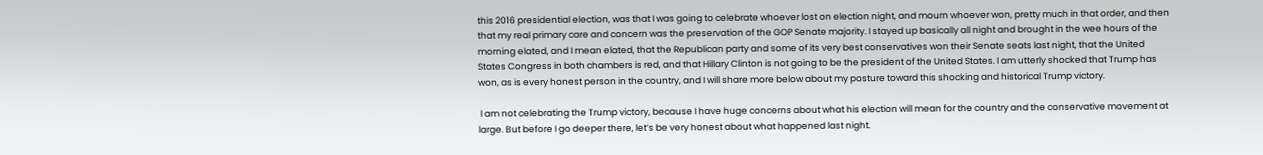this 2016 presidential election, was that I was going to celebrate whoever lost on election night, and mourn whoever won, pretty much in that order, and then that my real primary care and concern was the preservation of the GOP Senate majority. I stayed up basically all night and brought in the wee hours of the morning elated, and I mean elated, that the Republican party and some of its very best conservatives won their Senate seats last night, that the United States Congress in both chambers is red, and that Hillary Clinton is not going to be the president of the United States. I am utterly shocked that Trump has won, as is every honest person in the country, and I will share more below about my posture toward this shocking and historical Trump victory.

 I am not celebrating the Trump victory, because I have huge concerns about what his election will mean for the country and the conservative movement at large. But before I go deeper there, let’s be very honest about what happened last night.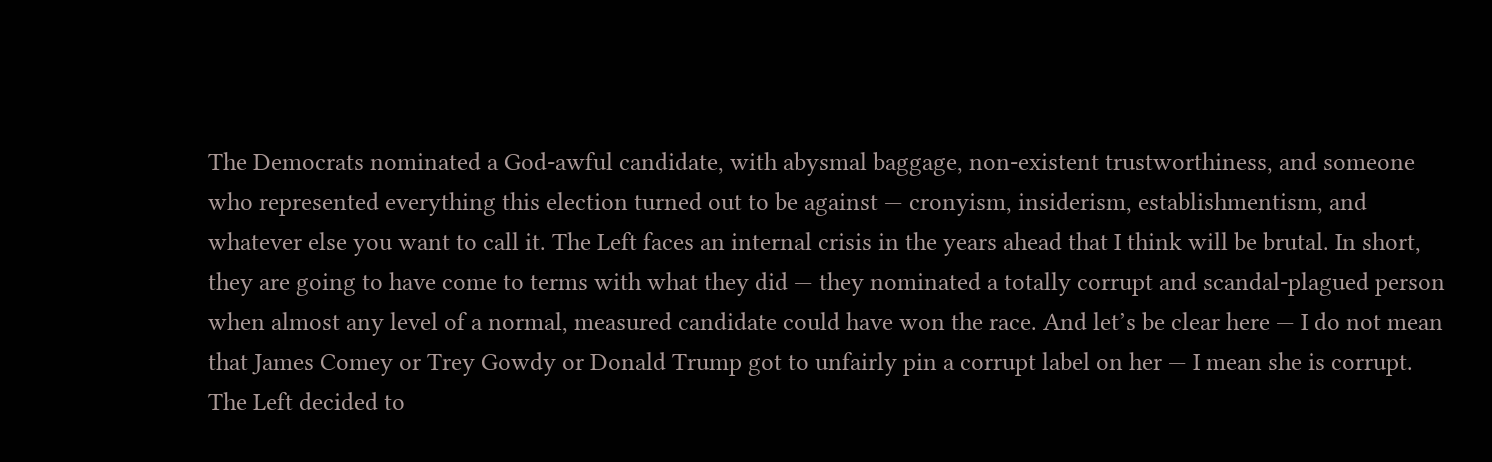The Democrats nominated a God-awful candidate, with abysmal baggage, non-existent trustworthiness, and someone who represented everything this election turned out to be against — cronyism, insiderism, establishmentism, and whatever else you want to call it. The Left faces an internal crisis in the years ahead that I think will be brutal. In short, they are going to have come to terms with what they did — they nominated a totally corrupt and scandal-plagued person when almost any level of a normal, measured candidate could have won the race. And let’s be clear here — I do not mean that James Comey or Trey Gowdy or Donald Trump got to unfairly pin a corrupt label on her — I mean she is corrupt. The Left decided to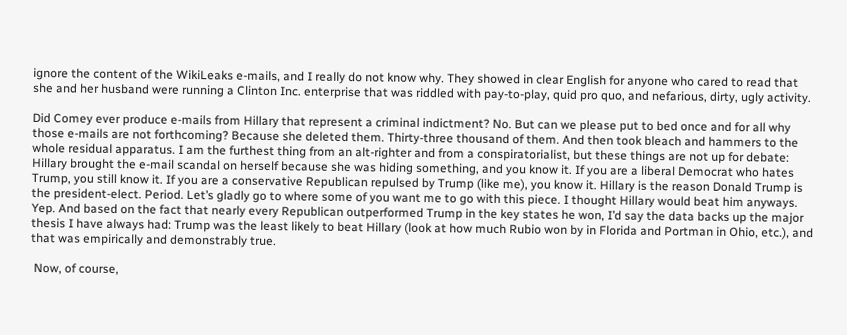ignore the content of the WikiLeaks e-mails, and I really do not know why. They showed in clear English for anyone who cared to read that she and her husband were running a Clinton Inc. enterprise that was riddled with pay-to-play, quid pro quo, and nefarious, dirty, ugly activity.

Did Comey ever produce e-mails from Hillary that represent a criminal indictment? No. But can we please put to bed once and for all why those e-mails are not forthcoming? Because she deleted them. Thirty-three thousand of them. And then took bleach and hammers to the whole residual apparatus. I am the furthest thing from an alt-righter and from a conspiratorialist, but these things are not up for debate: Hillary brought the e-mail scandal on herself because she was hiding something, and you know it. If you are a liberal Democrat who hates Trump, you still know it. If you are a conservative Republican repulsed by Trump (like me), you know it. Hillary is the reason Donald Trump is the president-elect. Period. Let’s gladly go to where some of you want me to go with this piece. I thought Hillary would beat him anyways. Yep. And based on the fact that nearly every Republican outperformed Trump in the key states he won, I’d say the data backs up the major thesis I have always had: Trump was the least likely to beat Hillary (look at how much Rubio won by in Florida and Portman in Ohio, etc.), and that was empirically and demonstrably true.

 Now, of course,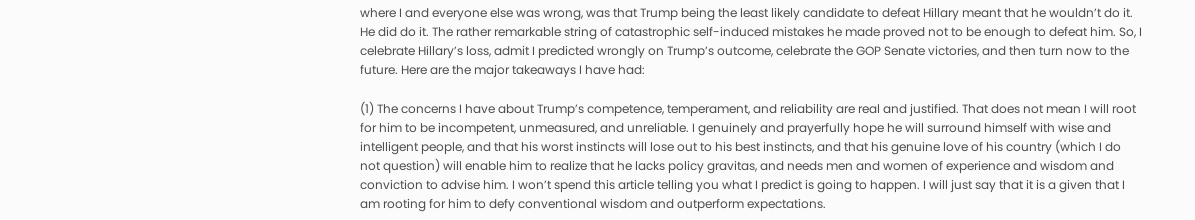where I and everyone else was wrong, was that Trump being the least likely candidate to defeat Hillary meant that he wouldn’t do it. He did do it. The rather remarkable string of catastrophic self-induced mistakes he made proved not to be enough to defeat him. So, I celebrate Hillary’s loss, admit I predicted wrongly on Trump’s outcome, celebrate the GOP Senate victories, and then turn now to the future. Here are the major takeaways I have had:

(1) The concerns I have about Trump’s competence, temperament, and reliability are real and justified. That does not mean I will root for him to be incompetent, unmeasured, and unreliable. I genuinely and prayerfully hope he will surround himself with wise and intelligent people, and that his worst instincts will lose out to his best instincts, and that his genuine love of his country (which I do not question) will enable him to realize that he lacks policy gravitas, and needs men and women of experience and wisdom and conviction to advise him. I won’t spend this article telling you what I predict is going to happen. I will just say that it is a given that I am rooting for him to defy conventional wisdom and outperform expectations.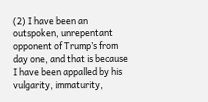(2) I have been an outspoken, unrepentant opponent of Trump’s from day one, and that is because I have been appalled by his vulgarity, immaturity,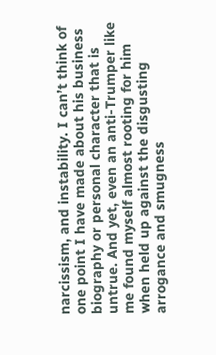narcissism, and instability. I can’t think of one point I have made about his business biography or personal character that is untrue. And yet, even an anti-Trumper like me found myself almost rooting for him when held up against the disgusting arrogance and smugness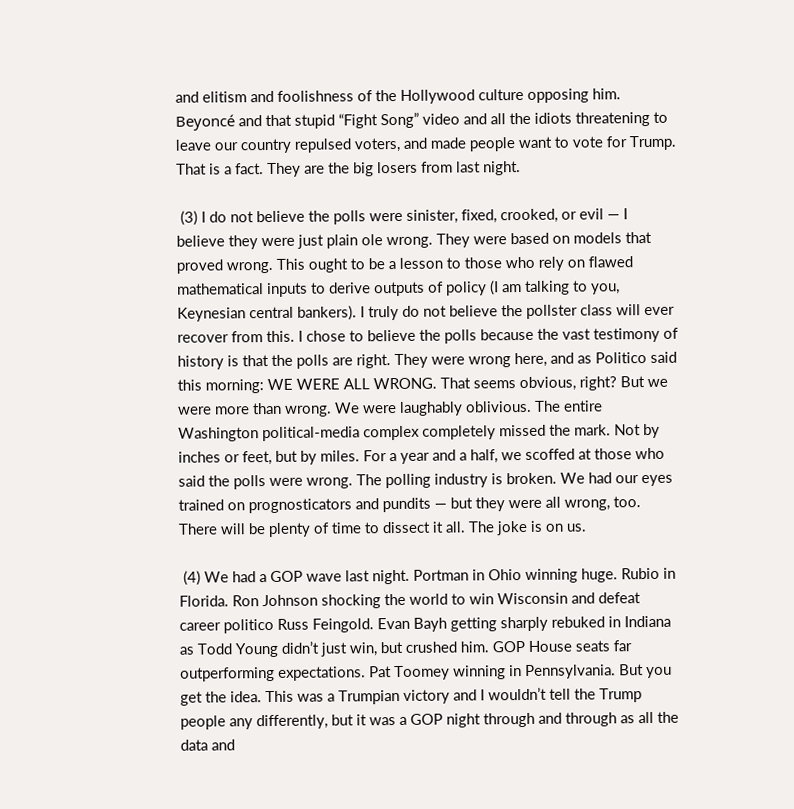and elitism and foolishness of the Hollywood culture opposing him. Beyoncé and that stupid “Fight Song” video and all the idiots threatening to leave our country repulsed voters, and made people want to vote for Trump. That is a fact. They are the big losers from last night.

 (3) I do not believe the polls were sinister, fixed, crooked, or evil — I believe they were just plain ole wrong. They were based on models that proved wrong. This ought to be a lesson to those who rely on flawed mathematical inputs to derive outputs of policy (I am talking to you, Keynesian central bankers). I truly do not believe the pollster class will ever recover from this. I chose to believe the polls because the vast testimony of history is that the polls are right. They were wrong here, and as Politico said this morning: WE WERE ALL WRONG. That seems obvious, right? But we were more than wrong. We were laughably oblivious. The entire Washington political-media complex completely missed the mark. Not by inches or feet, but by miles. For a year and a half, we scoffed at those who said the polls were wrong. The polling industry is broken. We had our eyes trained on prognosticators and pundits — but they were all wrong, too. There will be plenty of time to dissect it all. The joke is on us.

 (4) We had a GOP wave last night. Portman in Ohio winning huge. Rubio in Florida. Ron Johnson shocking the world to win Wisconsin and defeat career politico Russ Feingold. Evan Bayh getting sharply rebuked in Indiana as Todd Young didn’t just win, but crushed him. GOP House seats far outperforming expectations. Pat Toomey winning in Pennsylvania. But you get the idea. This was a Trumpian victory and I wouldn’t tell the Trump people any differently, but it was a GOP night through and through as all the data and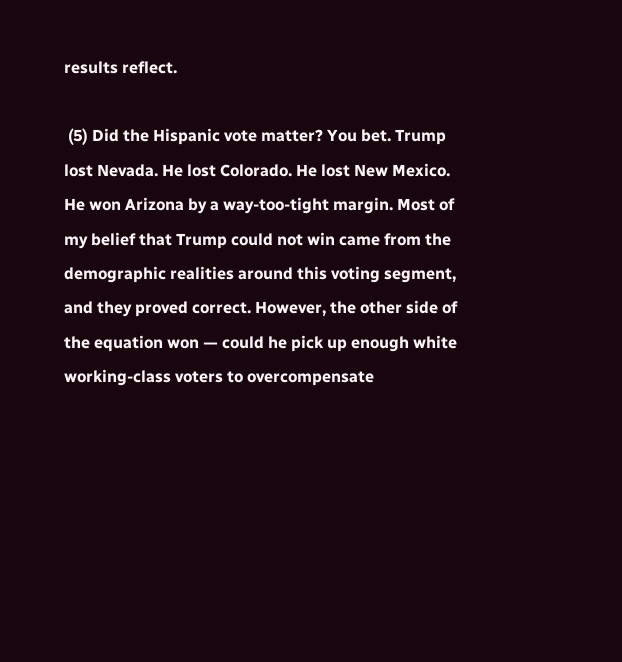results reflect.

 (5) Did the Hispanic vote matter? You bet. Trump lost Nevada. He lost Colorado. He lost New Mexico. He won Arizona by a way-too-tight margin. Most of my belief that Trump could not win came from the demographic realities around this voting segment, and they proved correct. However, the other side of the equation won — could he pick up enough white working-class voters to overcompensate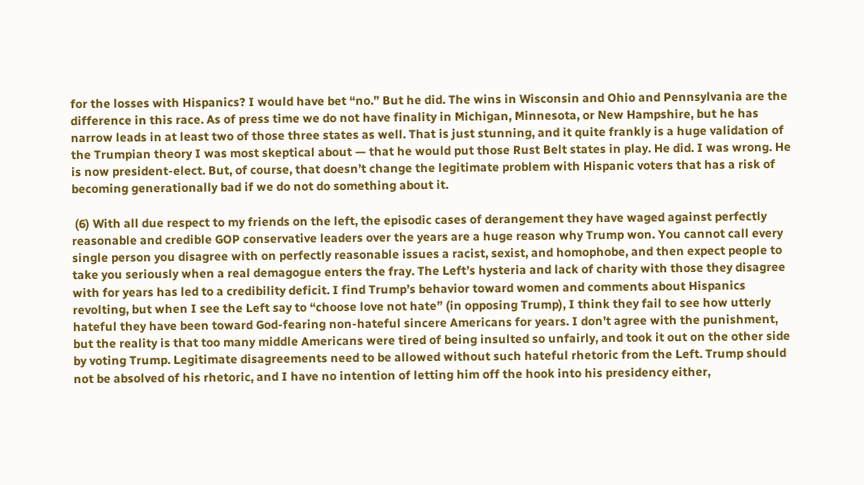for the losses with Hispanics? I would have bet “no.” But he did. The wins in Wisconsin and Ohio and Pennsylvania are the difference in this race. As of press time we do not have finality in Michigan, Minnesota, or New Hampshire, but he has narrow leads in at least two of those three states as well. That is just stunning, and it quite frankly is a huge validation of the Trumpian theory I was most skeptical about — that he would put those Rust Belt states in play. He did. I was wrong. He is now president-elect. But, of course, that doesn’t change the legitimate problem with Hispanic voters that has a risk of becoming generationally bad if we do not do something about it.

 (6) With all due respect to my friends on the left, the episodic cases of derangement they have waged against perfectly reasonable and credible GOP conservative leaders over the years are a huge reason why Trump won. You cannot call every single person you disagree with on perfectly reasonable issues a racist, sexist, and homophobe, and then expect people to take you seriously when a real demagogue enters the fray. The Left’s hysteria and lack of charity with those they disagree with for years has led to a credibility deficit. I find Trump’s behavior toward women and comments about Hispanics revolting, but when I see the Left say to “choose love not hate” (in opposing Trump), I think they fail to see how utterly hateful they have been toward God-fearing non-hateful sincere Americans for years. I don’t agree with the punishment, but the reality is that too many middle Americans were tired of being insulted so unfairly, and took it out on the other side by voting Trump. Legitimate disagreements need to be allowed without such hateful rhetoric from the Left. Trump should not be absolved of his rhetoric, and I have no intention of letting him off the hook into his presidency either,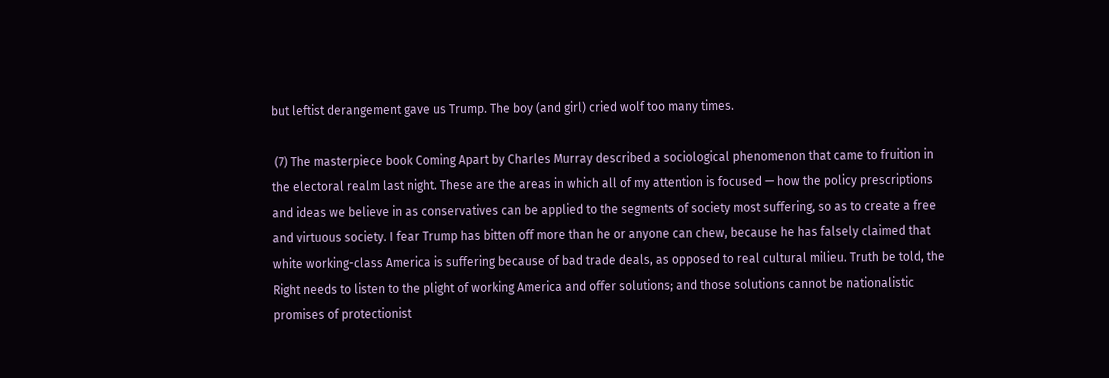but leftist derangement gave us Trump. The boy (and girl) cried wolf too many times.

 (7) The masterpiece book Coming Apart by Charles Murray described a sociological phenomenon that came to fruition in the electoral realm last night. These are the areas in which all of my attention is focused — how the policy prescriptions and ideas we believe in as conservatives can be applied to the segments of society most suffering, so as to create a free and virtuous society. I fear Trump has bitten off more than he or anyone can chew, because he has falsely claimed that white working-class America is suffering because of bad trade deals, as opposed to real cultural milieu. Truth be told, the Right needs to listen to the plight of working America and offer solutions; and those solutions cannot be nationalistic promises of protectionist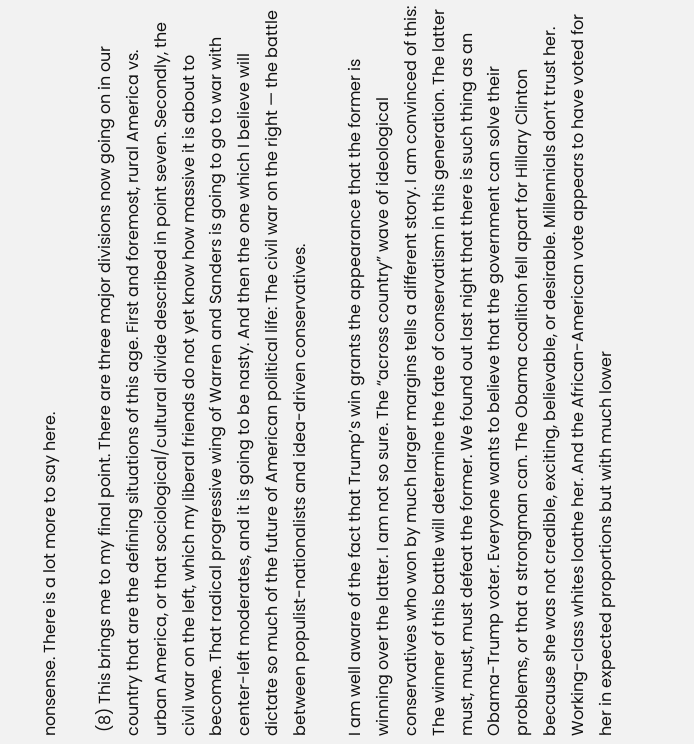nonsense. There is a lot more to say here.

 (8) This brings me to my final point. There are three major divisions now going on in our country that are the defining situations of this age. First and foremost, rural America vs. urban America, or that sociological/cultural divide described in point seven. Secondly, the civil war on the left, which my liberal friends do not yet know how massive it is about to become. That radical progressive wing of Warren and Sanders is going to go to war with center-left moderates, and it is going to be nasty. And then the one which I believe will dictate so much of the future of American political life: The civil war on the right — the battle between populist-nationalists and idea-driven conservatives.

I am well aware of the fact that Trump’s win grants the appearance that the former is winning over the latter. I am not so sure. The “across country” wave of ideological conservatives who won by much larger margins tells a different story. I am convinced of this: The winner of this battle will determine the fate of conservatism in this generation. The latter must, must, must defeat the former. We found out last night that there is such thing as an Obama-Trump voter. Everyone wants to believe that the government can solve their problems, or that a strongman can. The Obama coalition fell apart for Hillary Clinton because she was not credible, exciting, believable, or desirable. Millennials don’t trust her. Working-class whites loathe her. And the African-American vote appears to have voted for her in expected proportions but with much lower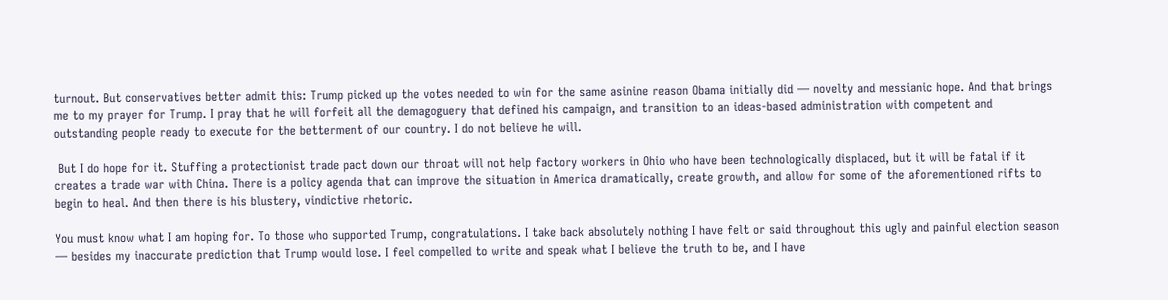turnout. But conservatives better admit this: Trump picked up the votes needed to win for the same asinine reason Obama initially did — novelty and messianic hope. And that brings me to my prayer for Trump. I pray that he will forfeit all the demagoguery that defined his campaign, and transition to an ideas-based administration with competent and outstanding people ready to execute for the betterment of our country. I do not believe he will.

 But I do hope for it. Stuffing a protectionist trade pact down our throat will not help factory workers in Ohio who have been technologically displaced, but it will be fatal if it creates a trade war with China. There is a policy agenda that can improve the situation in America dramatically, create growth, and allow for some of the aforementioned rifts to begin to heal. And then there is his blustery, vindictive rhetoric.

You must know what I am hoping for. To those who supported Trump, congratulations. I take back absolutely nothing I have felt or said throughout this ugly and painful election season — besides my inaccurate prediction that Trump would lose. I feel compelled to write and speak what I believe the truth to be, and I have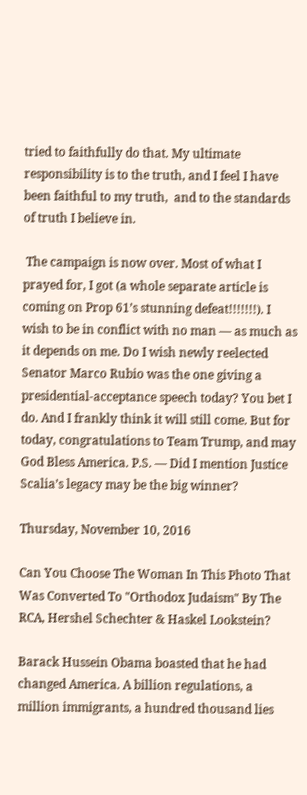tried to faithfully do that. My ultimate responsibility is to the truth, and I feel I have been faithful to my truth,  and to the standards of truth I believe in.

 The campaign is now over. Most of what I prayed for, I got (a whole separate article is coming on Prop 61’s stunning defeat!!!!!!!). I wish to be in conflict with no man — as much as it depends on me. Do I wish newly reelected Senator Marco Rubio was the one giving a presidential-acceptance speech today? You bet I do. And I frankly think it will still come. But for today, congratulations to Team Trump, and may God Bless America. P.S. — Did I mention Justice Scalia’s legacy may be the big winner?

Thursday, November 10, 2016

Can You Choose The Woman In This Photo That Was Converted To "Orthodox Judaism" By The RCA, Hershel Schechter & Haskel Lookstein?

Barack Hussein Obama boasted that he had changed America. A billion regulations, a million immigrants, a hundred thousand lies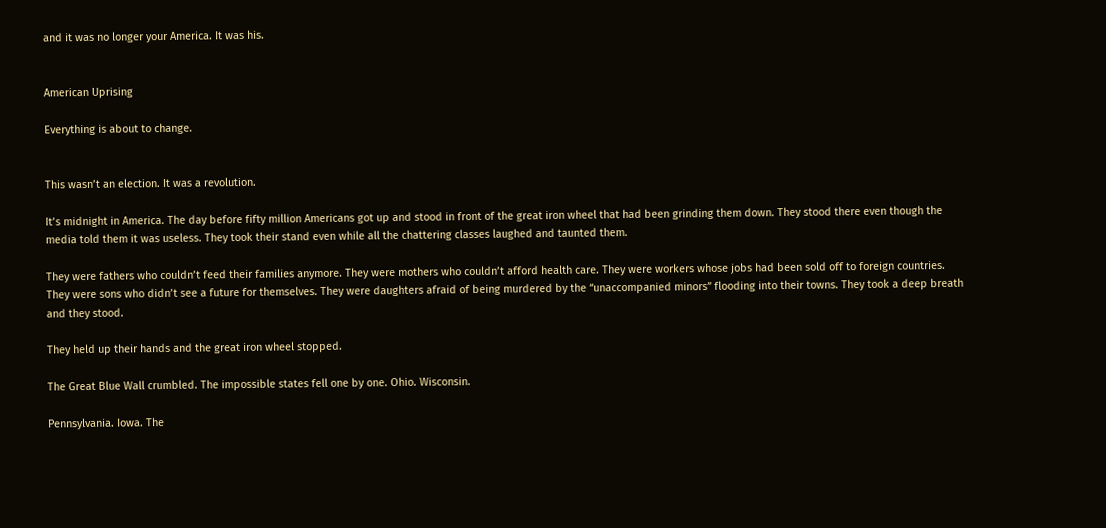and it was no longer your America. It was his.


American Uprising

Everything is about to change.


This wasn’t an election. It was a revolution.

It’s midnight in America. The day before fifty million Americans got up and stood in front of the great iron wheel that had been grinding them down. They stood there even though the media told them it was useless. They took their stand even while all the chattering classes laughed and taunted them.

They were fathers who couldn’t feed their families anymore. They were mothers who couldn’t afford health care. They were workers whose jobs had been sold off to foreign countries. They were sons who didn’t see a future for themselves. They were daughters afraid of being murdered by the “unaccompanied minors” flooding into their towns. They took a deep breath and they stood.

They held up their hands and the great iron wheel stopped.

The Great Blue Wall crumbled. The impossible states fell one by one. Ohio. Wisconsin.

Pennsylvania. Iowa. The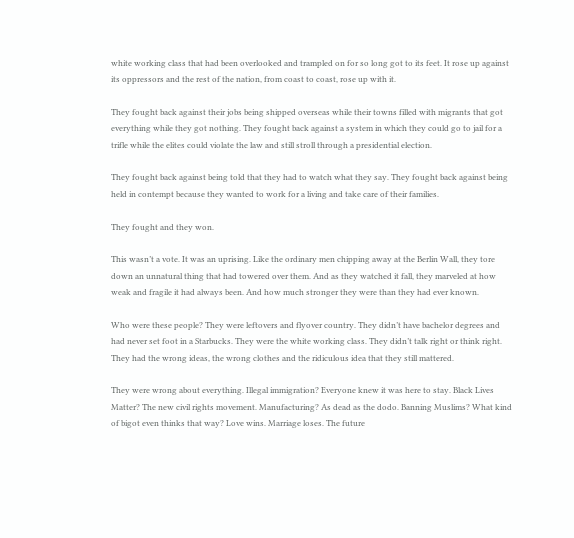white working class that had been overlooked and trampled on for so long got to its feet. It rose up against its oppressors and the rest of the nation, from coast to coast, rose up with it.

They fought back against their jobs being shipped overseas while their towns filled with migrants that got everything while they got nothing. They fought back against a system in which they could go to jail for a trifle while the elites could violate the law and still stroll through a presidential election.

They fought back against being told that they had to watch what they say. They fought back against being held in contempt because they wanted to work for a living and take care of their families.

They fought and they won.

This wasn’t a vote. It was an uprising. Like the ordinary men chipping away at the Berlin Wall, they tore down an unnatural thing that had towered over them. And as they watched it fall, they marveled at how weak and fragile it had always been. And how much stronger they were than they had ever known.

Who were these people? They were leftovers and flyover country. They didn’t have bachelor degrees and had never set foot in a Starbucks. They were the white working class. They didn’t talk right or think right. They had the wrong ideas, the wrong clothes and the ridiculous idea that they still mattered.

They were wrong about everything. Illegal immigration? Everyone knew it was here to stay. Black Lives Matter? The new civil rights movement. Manufacturing? As dead as the dodo. Banning Muslims? What kind of bigot even thinks that way? Love wins. Marriage loses. The future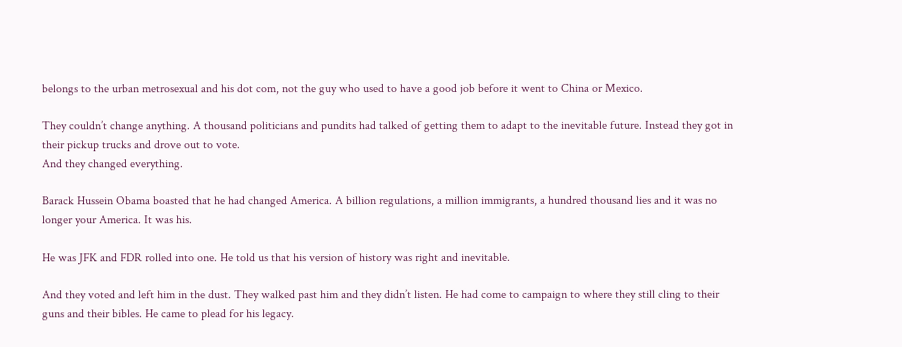belongs to the urban metrosexual and his dot com, not the guy who used to have a good job before it went to China or Mexico.

They couldn’t change anything. A thousand politicians and pundits had talked of getting them to adapt to the inevitable future. Instead they got in their pickup trucks and drove out to vote.
And they changed everything.

Barack Hussein Obama boasted that he had changed America. A billion regulations, a million immigrants, a hundred thousand lies and it was no longer your America. It was his.

He was JFK and FDR rolled into one. He told us that his version of history was right and inevitable.

And they voted and left him in the dust. They walked past him and they didn’t listen. He had come to campaign to where they still cling to their guns and their bibles. He came to plead for his legacy.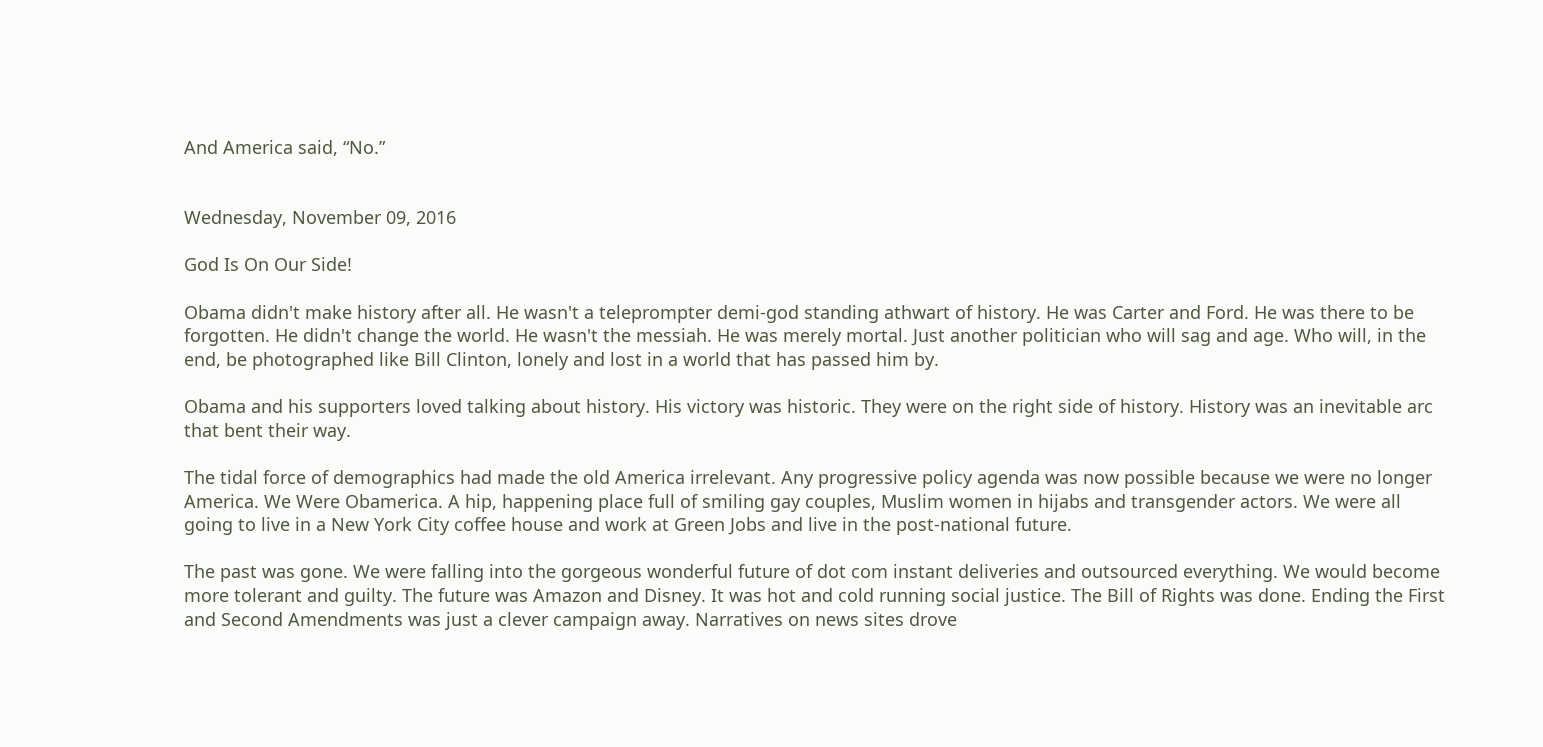And America said, “No.”


Wednesday, November 09, 2016

God Is On Our Side!

Obama didn't make history after all. He wasn't a teleprompter demi-god standing athwart of history. He was Carter and Ford. He was there to be forgotten. He didn't change the world. He wasn't the messiah. He was merely mortal. Just another politician who will sag and age. Who will, in the end, be photographed like Bill Clinton, lonely and lost in a world that has passed him by.

Obama and his supporters loved talking about history. His victory was historic. They were on the right side of history. History was an inevitable arc that bent their way.

The tidal force of demographics had made the old America irrelevant. Any progressive policy agenda was now possible because we were no longer America. We Were Obamerica. A hip, happening place full of smiling gay couples, Muslim women in hijabs and transgender actors. We were all going to live in a New York City coffee house and work at Green Jobs and live in the post-national future.

The past was gone. We were falling into the gorgeous wonderful future of dot com instant deliveries and outsourced everything. We would become more tolerant and guilty. The future was Amazon and Disney. It was hot and cold running social justice. The Bill of Rights was done. Ending the First and Second Amendments was just a clever campaign away. Narratives on news sites drove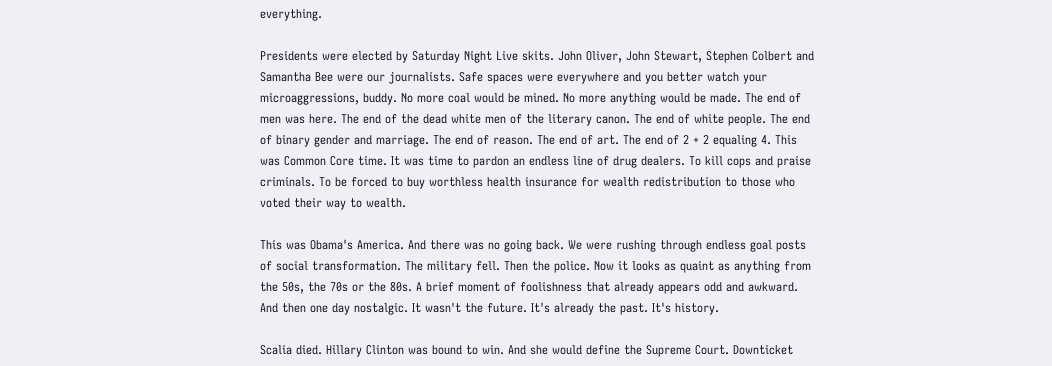everything.

Presidents were elected by Saturday Night Live skits. John Oliver, John Stewart, Stephen Colbert and Samantha Bee were our journalists. Safe spaces were everywhere and you better watch your microaggressions, buddy. No more coal would be mined. No more anything would be made. The end of men was here. The end of the dead white men of the literary canon. The end of white people. The end of binary gender and marriage. The end of reason. The end of art. The end of 2 + 2 equaling 4. This was Common Core time. It was time to pardon an endless line of drug dealers. To kill cops and praise criminals. To be forced to buy worthless health insurance for wealth redistribution to those who voted their way to wealth.

This was Obama's America. And there was no going back. We were rushing through endless goal posts of social transformation. The military fell. Then the police. Now it looks as quaint as anything from the 50s, the 70s or the 80s. A brief moment of foolishness that already appears odd and awkward. And then one day nostalgic. It wasn't the future. It's already the past. It's history.

Scalia died. Hillary Clinton was bound to win. And she would define the Supreme Court. Downticket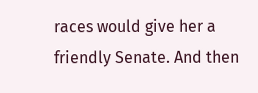races would give her a friendly Senate. And then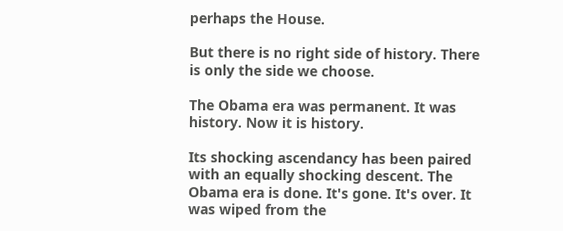perhaps the House.

But there is no right side of history. There is only the side we choose.

The Obama era was permanent. It was history. Now it is history.

Its shocking ascendancy has been paired with an equally shocking descent. The Obama era is done. It's gone. It's over. It was wiped from the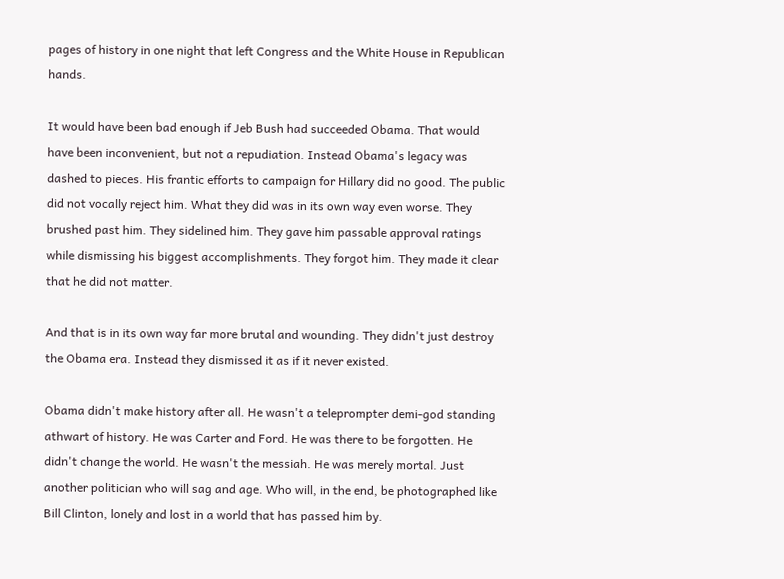pages of history in one night that left Congress and the White House in Republican hands.

It would have been bad enough if Jeb Bush had succeeded Obama. That would have been inconvenient, but not a repudiation. Instead Obama's legacy was dashed to pieces. His frantic efforts to campaign for Hillary did no good. The public did not vocally reject him. What they did was in its own way even worse. They brushed past him. They sidelined him. They gave him passable approval ratings while dismissing his biggest accomplishments. They forgot him. They made it clear that he did not matter.

And that is in its own way far more brutal and wounding. They didn't just destroy the Obama era. Instead they dismissed it as if it never existed.

Obama didn't make history after all. He wasn't a teleprompter demi-god standing athwart of history. He was Carter and Ford. He was there to be forgotten. He didn't change the world. He wasn't the messiah. He was merely mortal. Just another politician who will sag and age. Who will, in the end, be photographed like Bill Clinton, lonely and lost in a world that has passed him by.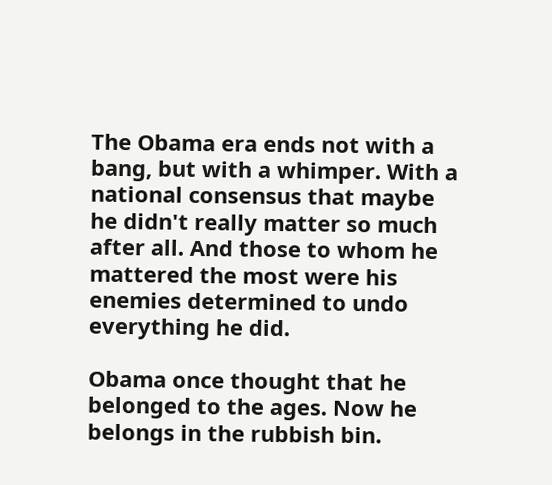The Obama era ends not with a bang, but with a whimper. With a national consensus that maybe he didn't really matter so much after all. And those to whom he mattered the most were his enemies determined to undo everything he did.

Obama once thought that he belonged to the ages. Now he belongs in the rubbish bin.